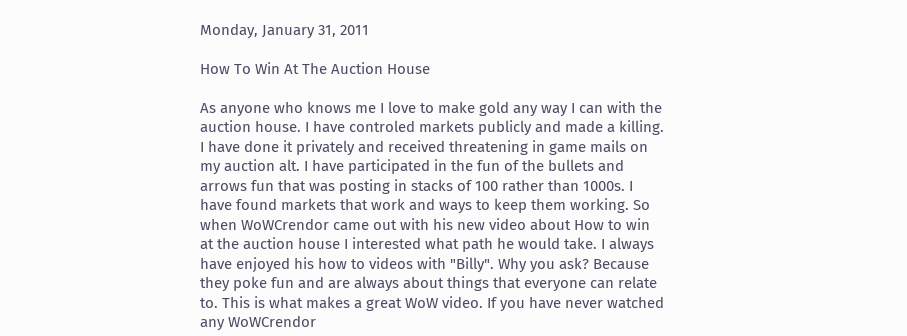Monday, January 31, 2011

How To Win At The Auction House

As anyone who knows me I love to make gold any way I can with the auction house. I have controled markets publicly and made a killing. I have done it privately and received threatening in game mails on my auction alt. I have participated in the fun of the bullets and arrows fun that was posting in stacks of 100 rather than 1000s. I have found markets that work and ways to keep them working. So when WoWCrendor came out with his new video about How to win at the auction house I interested what path he would take. I always have enjoyed his how to videos with "Billy". Why you ask? Because they poke fun and are always about things that everyone can relate to. This is what makes a great WoW video. If you have never watched any WoWCrendor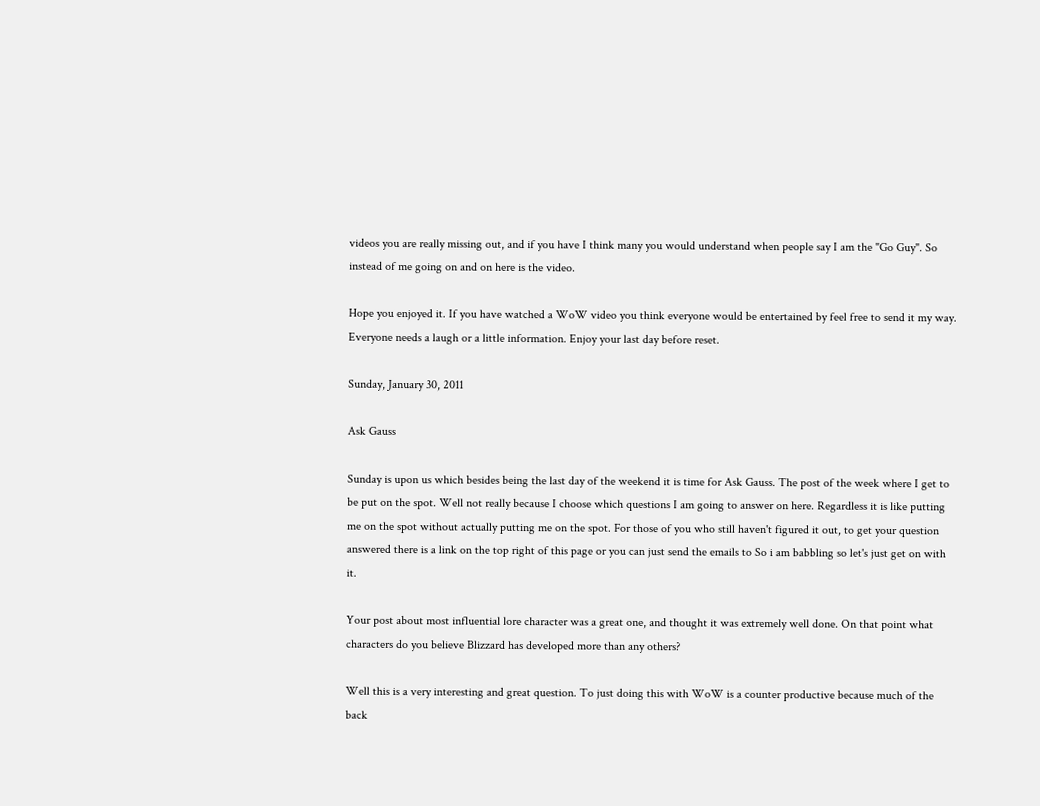videos you are really missing out, and if you have I think many you would understand when people say I am the "Go Guy". So instead of me going on and on here is the video.

Hope you enjoyed it. If you have watched a WoW video you think everyone would be entertained by feel free to send it my way. Everyone needs a laugh or a little information. Enjoy your last day before reset.

Sunday, January 30, 2011

Ask Gauss

Sunday is upon us which besides being the last day of the weekend it is time for Ask Gauss. The post of the week where I get to be put on the spot. Well not really because I choose which questions I am going to answer on here. Regardless it is like putting me on the spot without actually putting me on the spot. For those of you who still haven't figured it out, to get your question answered there is a link on the top right of this page or you can just send the emails to So i am babbling so let's just get on with it.

Your post about most influential lore character was a great one, and thought it was extremely well done. On that point what characters do you believe Blizzard has developed more than any others?

Well this is a very interesting and great question. To just doing this with WoW is a counter productive because much of the back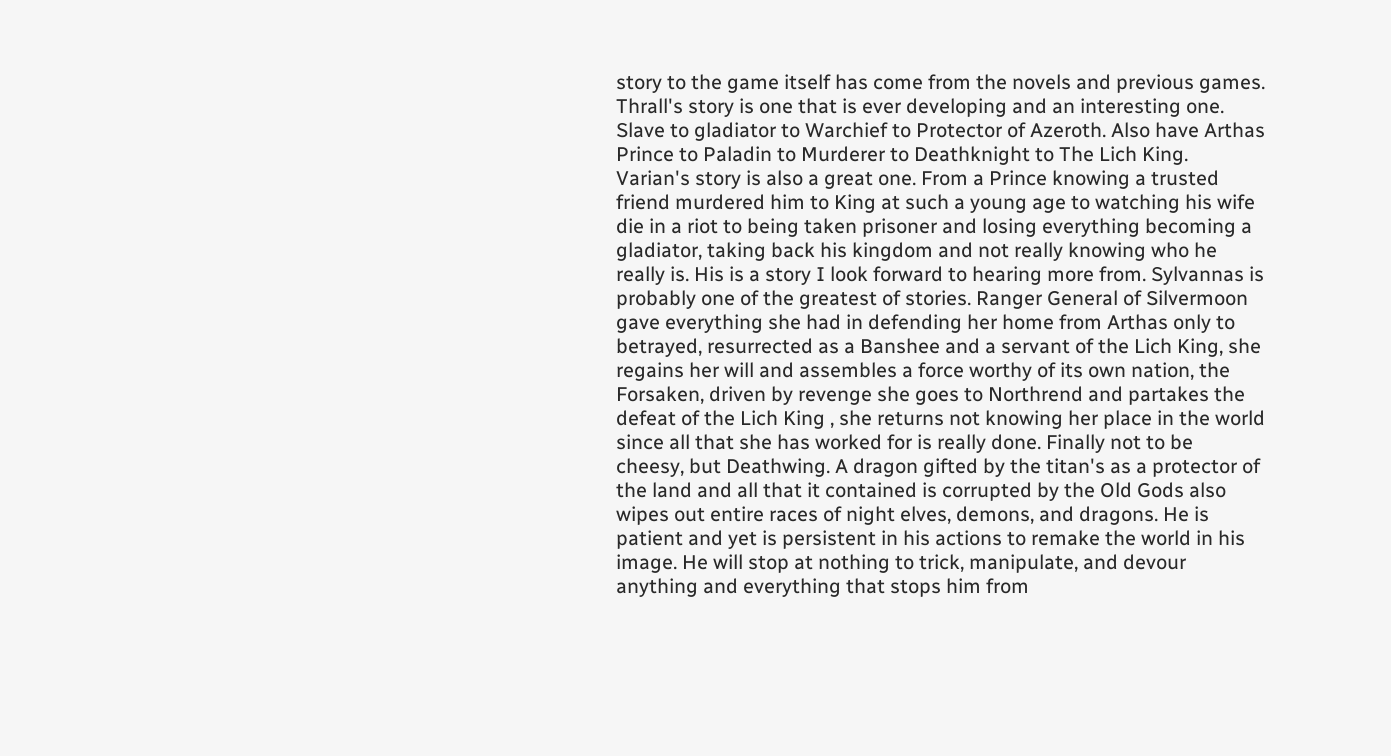story to the game itself has come from the novels and previous games. Thrall's story is one that is ever developing and an interesting one. Slave to gladiator to Warchief to Protector of Azeroth. Also have Arthas Prince to Paladin to Murderer to Deathknight to The Lich King. Varian's story is also a great one. From a Prince knowing a trusted friend murdered him to King at such a young age to watching his wife die in a riot to being taken prisoner and losing everything becoming a gladiator, taking back his kingdom and not really knowing who he really is. His is a story I look forward to hearing more from. Sylvannas is probably one of the greatest of stories. Ranger General of Silvermoon gave everything she had in defending her home from Arthas only to betrayed, resurrected as a Banshee and a servant of the Lich King, she regains her will and assembles a force worthy of its own nation, the Forsaken, driven by revenge she goes to Northrend and partakes the defeat of the Lich King , she returns not knowing her place in the world since all that she has worked for is really done. Finally not to be cheesy, but Deathwing. A dragon gifted by the titan's as a protector of the land and all that it contained is corrupted by the Old Gods also wipes out entire races of night elves, demons, and dragons. He is patient and yet is persistent in his actions to remake the world in his image. He will stop at nothing to trick, manipulate, and devour anything and everything that stops him from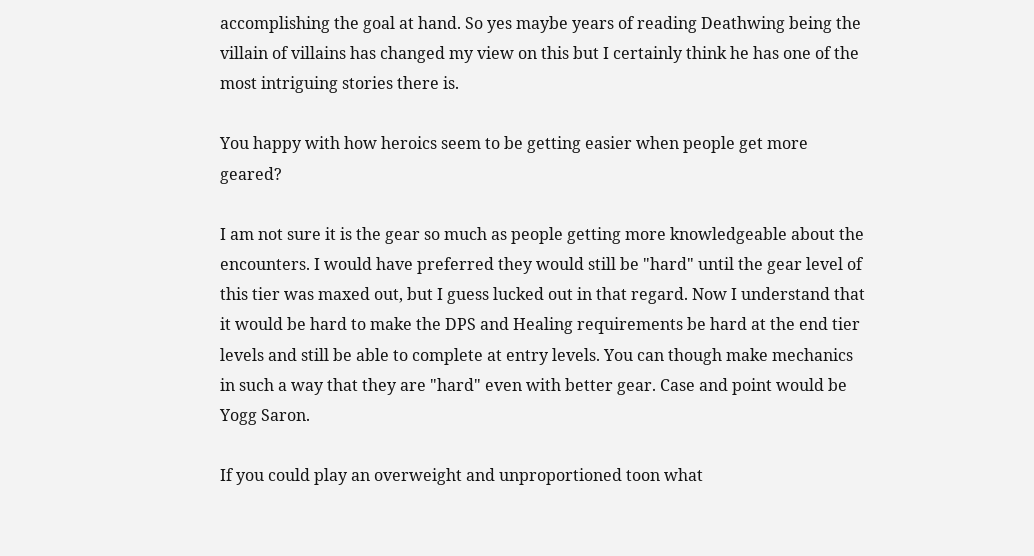accomplishing the goal at hand. So yes maybe years of reading Deathwing being the villain of villains has changed my view on this but I certainly think he has one of the most intriguing stories there is.

You happy with how heroics seem to be getting easier when people get more geared?

I am not sure it is the gear so much as people getting more knowledgeable about the encounters. I would have preferred they would still be "hard" until the gear level of this tier was maxed out, but I guess lucked out in that regard. Now I understand that it would be hard to make the DPS and Healing requirements be hard at the end tier levels and still be able to complete at entry levels. You can though make mechanics in such a way that they are "hard" even with better gear. Case and point would be Yogg Saron.

If you could play an overweight and unproportioned toon what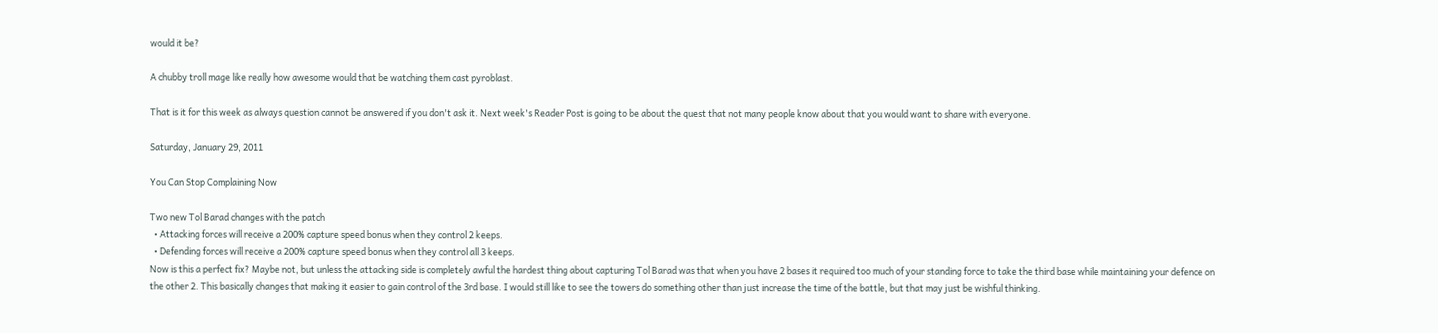would it be?

A chubby troll mage like really how awesome would that be watching them cast pyroblast.

That is it for this week as always question cannot be answered if you don't ask it. Next week's Reader Post is going to be about the quest that not many people know about that you would want to share with everyone.

Saturday, January 29, 2011

You Can Stop Complaining Now

Two new Tol Barad changes with the patch
  • Attacking forces will receive a 200% capture speed bonus when they control 2 keeps.
  • Defending forces will receive a 200% capture speed bonus when they control all 3 keeps.
Now is this a perfect fix? Maybe not, but unless the attacking side is completely awful the hardest thing about capturing Tol Barad was that when you have 2 bases it required too much of your standing force to take the third base while maintaining your defence on the other 2. This basically changes that making it easier to gain control of the 3rd base. I would still like to see the towers do something other than just increase the time of the battle, but that may just be wishful thinking.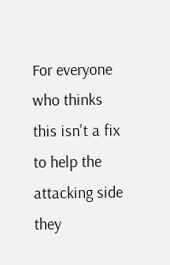For everyone who thinks this isn't a fix to help the attacking side they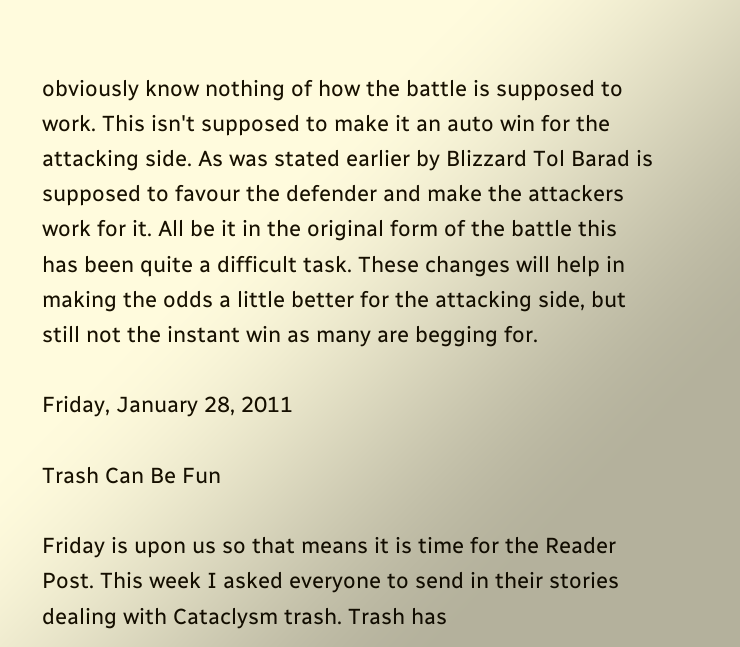obviously know nothing of how the battle is supposed to work. This isn't supposed to make it an auto win for the attacking side. As was stated earlier by Blizzard Tol Barad is supposed to favour the defender and make the attackers work for it. All be it in the original form of the battle this has been quite a difficult task. These changes will help in making the odds a little better for the attacking side, but still not the instant win as many are begging for.

Friday, January 28, 2011

Trash Can Be Fun

Friday is upon us so that means it is time for the Reader Post. This week I asked everyone to send in their stories dealing with Cataclysm trash. Trash has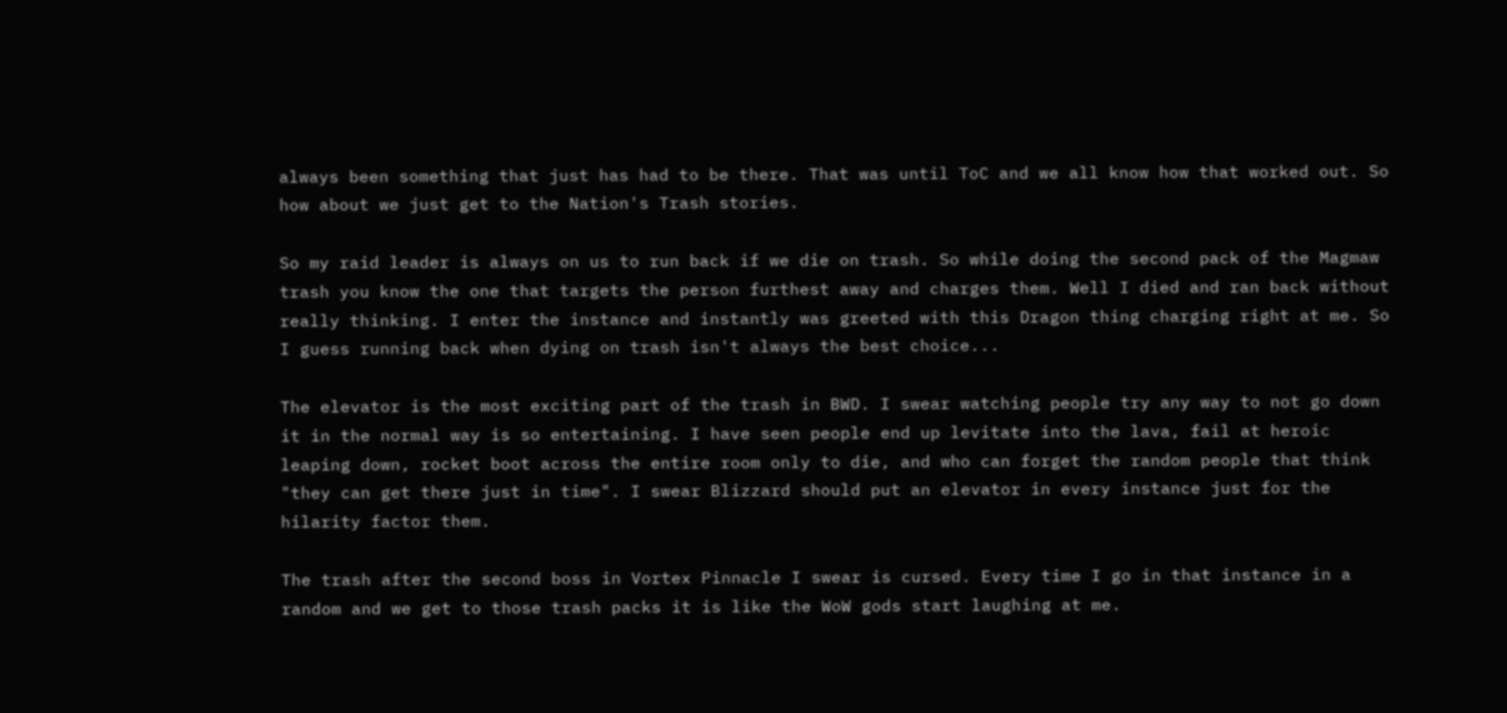always been something that just has had to be there. That was until ToC and we all know how that worked out. So how about we just get to the Nation's Trash stories.

So my raid leader is always on us to run back if we die on trash. So while doing the second pack of the Magmaw trash you know the one that targets the person furthest away and charges them. Well I died and ran back without really thinking. I enter the instance and instantly was greeted with this Dragon thing charging right at me. So I guess running back when dying on trash isn't always the best choice...

The elevator is the most exciting part of the trash in BWD. I swear watching people try any way to not go down it in the normal way is so entertaining. I have seen people end up levitate into the lava, fail at heroic leaping down, rocket boot across the entire room only to die, and who can forget the random people that think "they can get there just in time". I swear Blizzard should put an elevator in every instance just for the hilarity factor them.

The trash after the second boss in Vortex Pinnacle I swear is cursed. Every time I go in that instance in a random and we get to those trash packs it is like the WoW gods start laughing at me.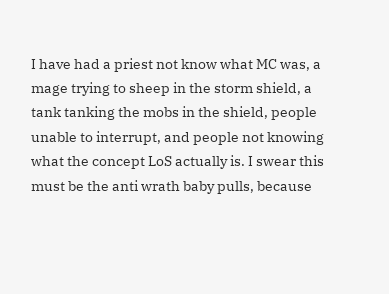I have had a priest not know what MC was, a mage trying to sheep in the storm shield, a tank tanking the mobs in the shield, people unable to interrupt, and people not knowing what the concept LoS actually is. I swear this must be the anti wrath baby pulls, because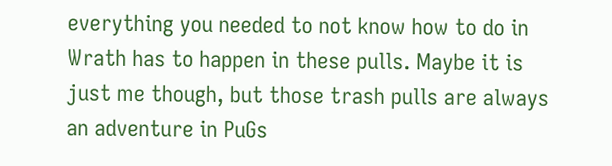everything you needed to not know how to do in Wrath has to happen in these pulls. Maybe it is just me though, but those trash pulls are always an adventure in PuGs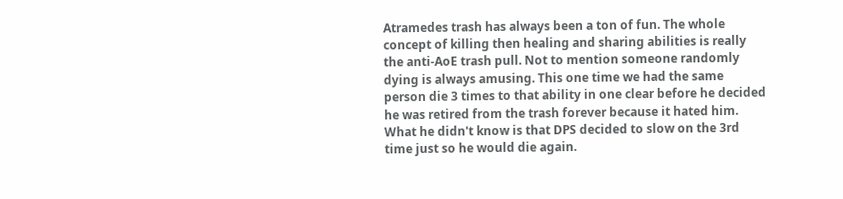Atramedes trash has always been a ton of fun. The whole concept of killing then healing and sharing abilities is really the anti-AoE trash pull. Not to mention someone randomly dying is always amusing. This one time we had the same person die 3 times to that ability in one clear before he decided he was retired from the trash forever because it hated him. What he didn't know is that DPS decided to slow on the 3rd time just so he would die again.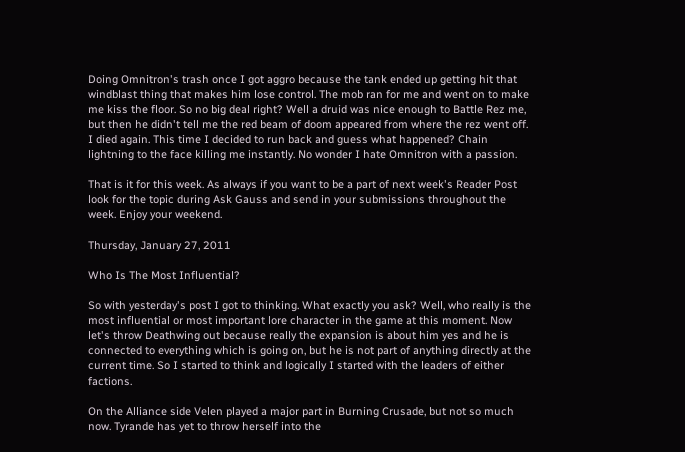Doing Omnitron's trash once I got aggro because the tank ended up getting hit that windblast thing that makes him lose control. The mob ran for me and went on to make me kiss the floor. So no big deal right? Well a druid was nice enough to Battle Rez me, but then he didn't tell me the red beam of doom appeared from where the rez went off. I died again. This time I decided to run back and guess what happened? Chain lightning to the face killing me instantly. No wonder I hate Omnitron with a passion.

That is it for this week. As always if you want to be a part of next week's Reader Post look for the topic during Ask Gauss and send in your submissions throughout the week. Enjoy your weekend.

Thursday, January 27, 2011

Who Is The Most Influential?

So with yesterday's post I got to thinking. What exactly you ask? Well, who really is the most influential or most important lore character in the game at this moment. Now let's throw Deathwing out because really the expansion is about him yes and he is connected to everything which is going on, but he is not part of anything directly at the current time. So I started to think and logically I started with the leaders of either factions.

On the Alliance side Velen played a major part in Burning Crusade, but not so much now. Tyrande has yet to throw herself into the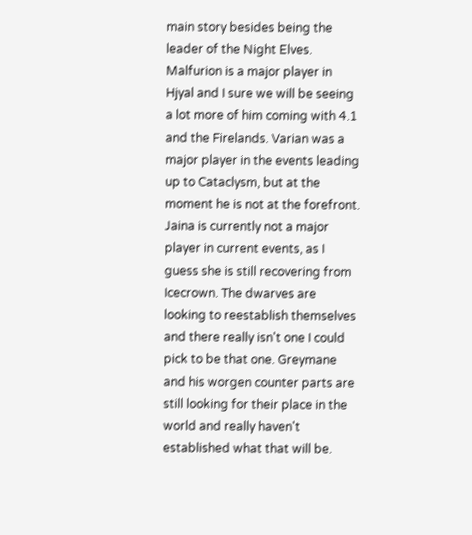main story besides being the leader of the Night Elves. Malfurion is a major player in Hjyal and I sure we will be seeing a lot more of him coming with 4.1 and the Firelands. Varian was a major player in the events leading up to Cataclysm, but at the moment he is not at the forefront. Jaina is currently not a major player in current events, as I guess she is still recovering from Icecrown. The dwarves are looking to reestablish themselves and there really isn't one I could pick to be that one. Greymane and his worgen counter parts are still looking for their place in the world and really haven't established what that will be.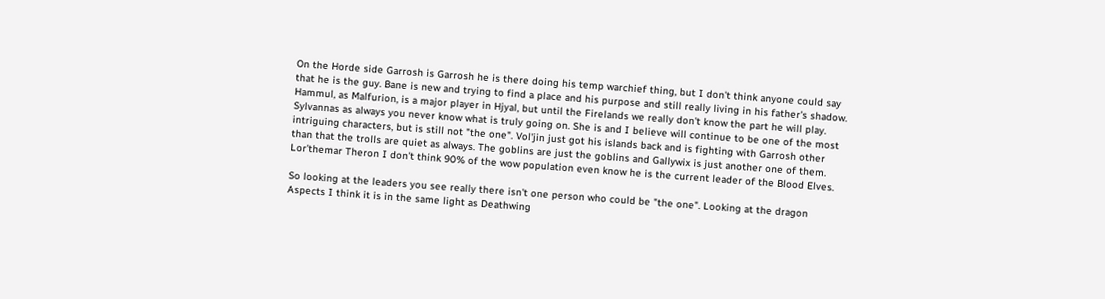On the Horde side Garrosh is Garrosh he is there doing his temp warchief thing, but I don't think anyone could say that he is the guy. Bane is new and trying to find a place and his purpose and still really living in his father's shadow. Hammul, as Malfurion, is a major player in Hjyal, but until the Firelands we really don't know the part he will play. Sylvannas as always you never know what is truly going on. She is and I believe will continue to be one of the most intriguing characters, but is still not "the one". Vol'jin just got his islands back and is fighting with Garrosh other than that the trolls are quiet as always. The goblins are just the goblins and Gallywix is just another one of them. Lor'themar Theron I don't think 90% of the wow population even know he is the current leader of the Blood Elves.

So looking at the leaders you see really there isn't one person who could be "the one". Looking at the dragon Aspects I think it is in the same light as Deathwing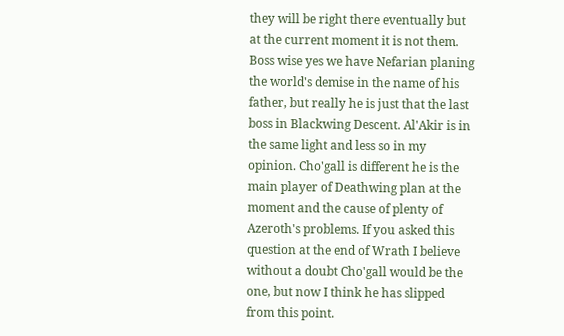they will be right there eventually but at the current moment it is not them. Boss wise yes we have Nefarian planing the world's demise in the name of his father, but really he is just that the last boss in Blackwing Descent. Al'Akir is in the same light and less so in my opinion. Cho'gall is different he is the main player of Deathwing plan at the moment and the cause of plenty of Azeroth's problems. If you asked this question at the end of Wrath I believe without a doubt Cho'gall would be the one, but now I think he has slipped from this point.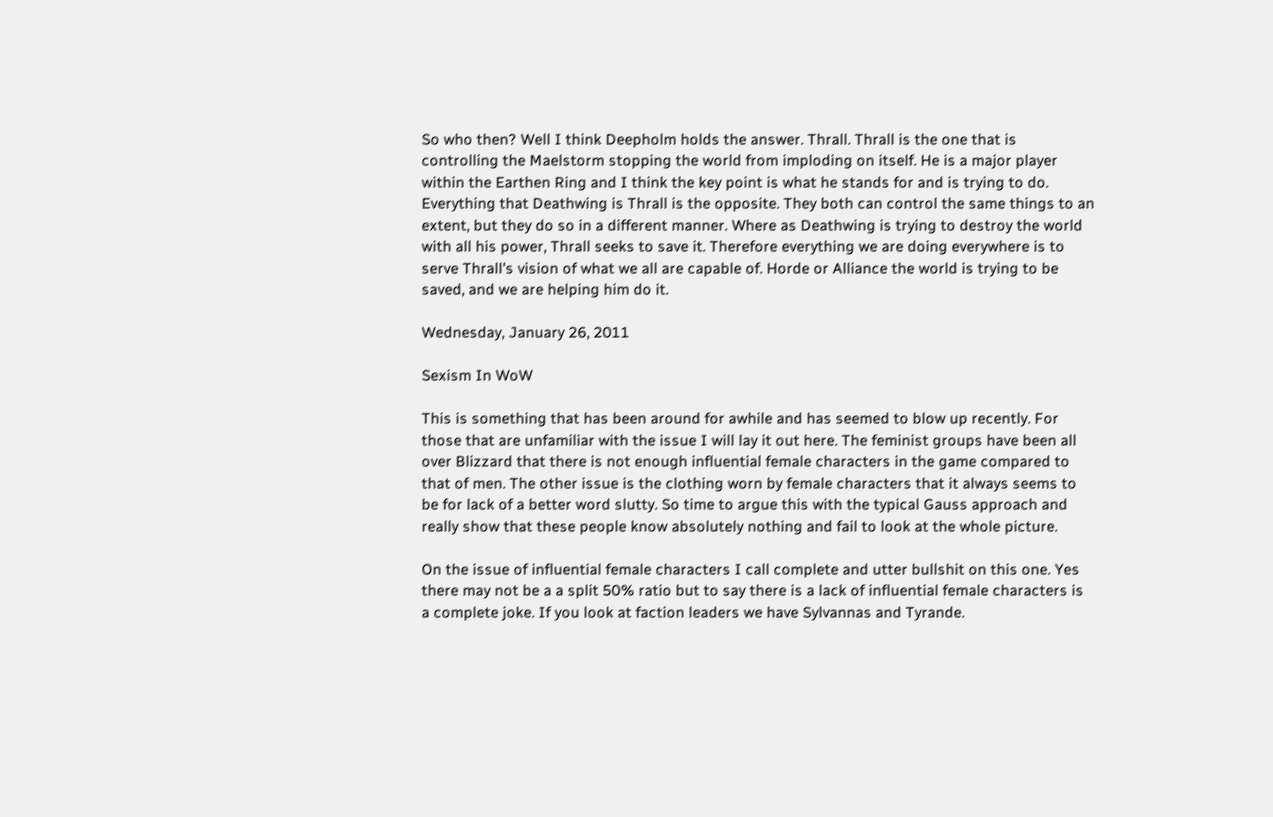So who then? Well I think Deepholm holds the answer. Thrall. Thrall is the one that is controlling the Maelstorm stopping the world from imploding on itself. He is a major player within the Earthen Ring and I think the key point is what he stands for and is trying to do. Everything that Deathwing is Thrall is the opposite. They both can control the same things to an extent, but they do so in a different manner. Where as Deathwing is trying to destroy the world with all his power, Thrall seeks to save it. Therefore everything we are doing everywhere is to serve Thrall's vision of what we all are capable of. Horde or Alliance the world is trying to be saved, and we are helping him do it.

Wednesday, January 26, 2011

Sexism In WoW

This is something that has been around for awhile and has seemed to blow up recently. For those that are unfamiliar with the issue I will lay it out here. The feminist groups have been all over Blizzard that there is not enough influential female characters in the game compared to that of men. The other issue is the clothing worn by female characters that it always seems to be for lack of a better word slutty. So time to argue this with the typical Gauss approach and really show that these people know absolutely nothing and fail to look at the whole picture.

On the issue of influential female characters I call complete and utter bullshit on this one. Yes there may not be a a split 50% ratio but to say there is a lack of influential female characters is a complete joke. If you look at faction leaders we have Sylvannas and Tyrande.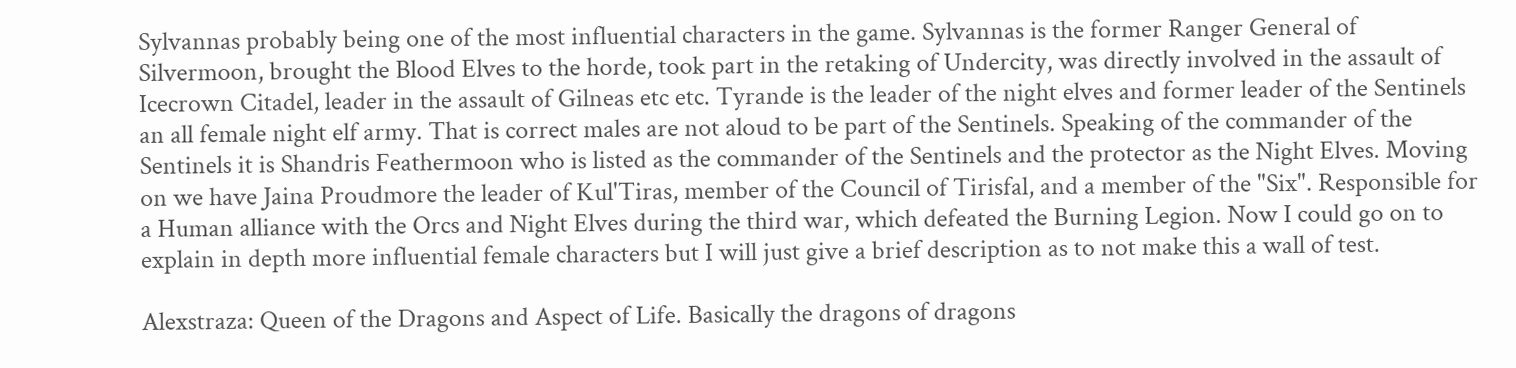Sylvannas probably being one of the most influential characters in the game. Sylvannas is the former Ranger General of Silvermoon, brought the Blood Elves to the horde, took part in the retaking of Undercity, was directly involved in the assault of Icecrown Citadel, leader in the assault of Gilneas etc etc. Tyrande is the leader of the night elves and former leader of the Sentinels an all female night elf army. That is correct males are not aloud to be part of the Sentinels. Speaking of the commander of the Sentinels it is Shandris Feathermoon who is listed as the commander of the Sentinels and the protector as the Night Elves. Moving on we have Jaina Proudmore the leader of Kul'Tiras, member of the Council of Tirisfal, and a member of the "Six". Responsible for a Human alliance with the Orcs and Night Elves during the third war, which defeated the Burning Legion. Now I could go on to explain in depth more influential female characters but I will just give a brief description as to not make this a wall of test.

Alexstraza: Queen of the Dragons and Aspect of Life. Basically the dragons of dragons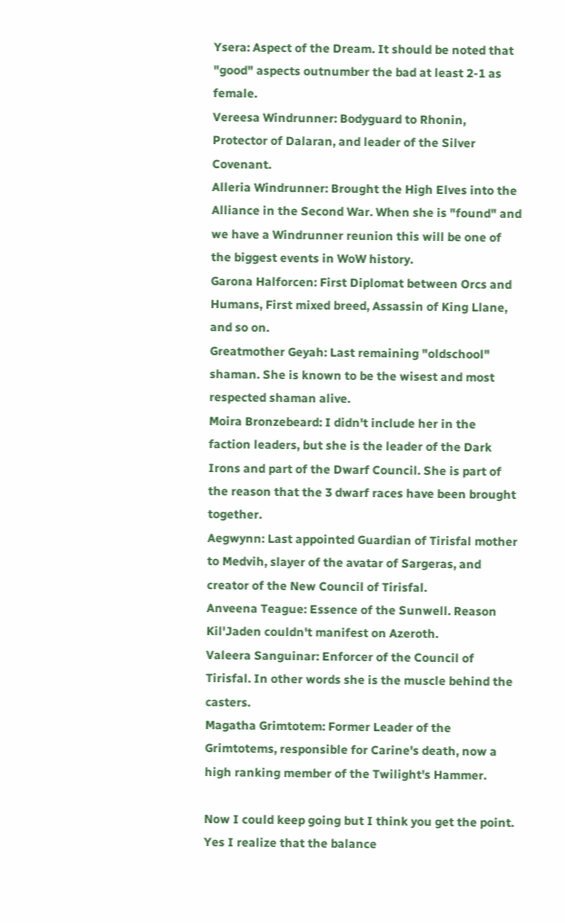Ysera: Aspect of the Dream. It should be noted that "good" aspects outnumber the bad at least 2-1 as female.
Vereesa Windrunner: Bodyguard to Rhonin, Protector of Dalaran, and leader of the Silver Covenant.
Alleria Windrunner: Brought the High Elves into the Alliance in the Second War. When she is "found" and we have a Windrunner reunion this will be one of the biggest events in WoW history.
Garona Halforcen: First Diplomat between Orcs and Humans, First mixed breed, Assassin of King Llane, and so on.
Greatmother Geyah: Last remaining "oldschool" shaman. She is known to be the wisest and most respected shaman alive.
Moira Bronzebeard: I didn't include her in the faction leaders, but she is the leader of the Dark Irons and part of the Dwarf Council. She is part of the reason that the 3 dwarf races have been brought together.
Aegwynn: Last appointed Guardian of Tirisfal mother to Medvih, slayer of the avatar of Sargeras, and creator of the New Council of Tirisfal.
Anveena Teague: Essence of the Sunwell. Reason Kil'Jaden couldn't manifest on Azeroth.
Valeera Sanguinar: Enforcer of the Council of Tirisfal. In other words she is the muscle behind the casters.
Magatha Grimtotem: Former Leader of the Grimtotems, responsible for Carine's death, now a high ranking member of the Twilight's Hammer.

Now I could keep going but I think you get the point. Yes I realize that the balance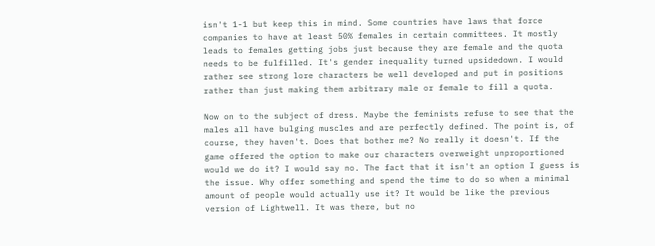isn't 1-1 but keep this in mind. Some countries have laws that force companies to have at least 50% females in certain committees. It mostly leads to females getting jobs just because they are female and the quota needs to be fulfilled. It's gender inequality turned upsidedown. I would rather see strong lore characters be well developed and put in positions rather than just making them arbitrary male or female to fill a quota.

Now on to the subject of dress. Maybe the feminists refuse to see that the males all have bulging muscles and are perfectly defined. The point is, of course, they haven't. Does that bother me? No really it doesn't. If the game offered the option to make our characters overweight unproportioned would we do it? I would say no. The fact that it isn't an option I guess is the issue. Why offer something and spend the time to do so when a minimal amount of people would actually use it? It would be like the previous version of Lightwell. It was there, but no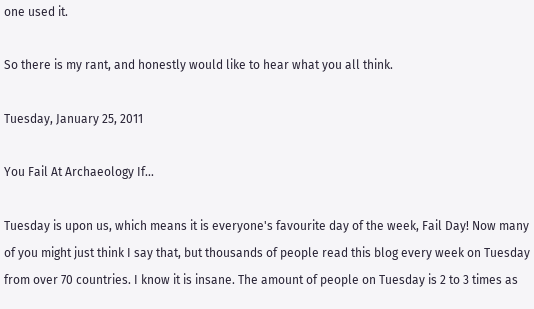one used it.

So there is my rant, and honestly would like to hear what you all think.

Tuesday, January 25, 2011

You Fail At Archaeology If...

Tuesday is upon us, which means it is everyone's favourite day of the week, Fail Day! Now many of you might just think I say that, but thousands of people read this blog every week on Tuesday from over 70 countries. I know it is insane. The amount of people on Tuesday is 2 to 3 times as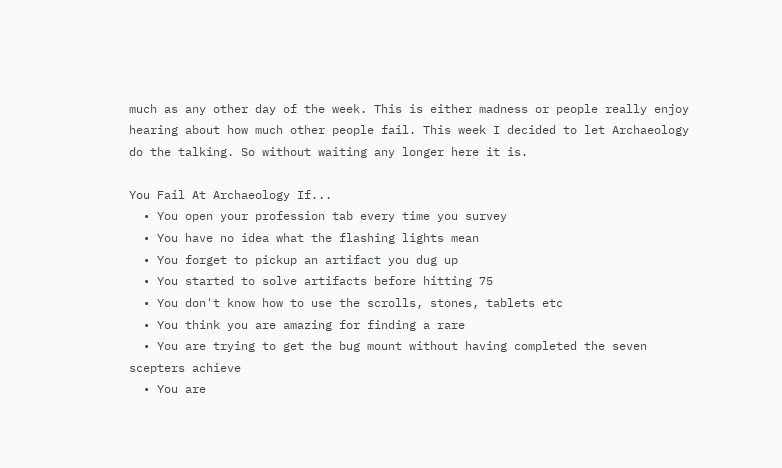much as any other day of the week. This is either madness or people really enjoy hearing about how much other people fail. This week I decided to let Archaeology do the talking. So without waiting any longer here it is.

You Fail At Archaeology If...
  • You open your profession tab every time you survey
  • You have no idea what the flashing lights mean
  • You forget to pickup an artifact you dug up
  • You started to solve artifacts before hitting 75
  • You don't know how to use the scrolls, stones, tablets etc
  • You think you are amazing for finding a rare
  • You are trying to get the bug mount without having completed the seven scepters achieve
  • You are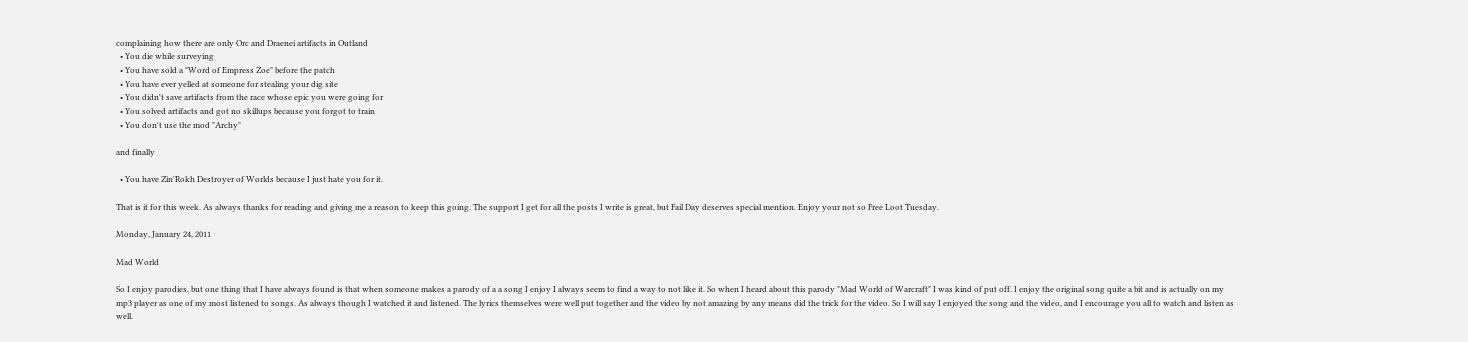complaining how there are only Orc and Draenei artifacts in Outland
  • You die while surveying
  • You have sold a "Word of Empress Zoe" before the patch
  • You have ever yelled at someone for stealing your dig site
  • You didn't save artifacts from the race whose epic you were going for
  • You solved artifacts and got no skillups because you forgot to train
  • You don't use the mod "Archy"

and finally

  • You have Zin'Rokh Destroyer of Worlds because I just hate you for it.

That is it for this week. As always thanks for reading and giving me a reason to keep this going. The support I get for all the posts I write is great, but Fail Day deserves special mention. Enjoy your not so Free Loot Tuesday.

Monday, January 24, 2011

Mad World

So I enjoy parodies, but one thing that I have always found is that when someone makes a parody of a a song I enjoy I always seem to find a way to not like it. So when I heard about this parody "Mad World of Warcraft" I was kind of put off. I enjoy the original song quite a bit and is actually on my mp3 player as one of my most listened to songs. As always though I watched it and listened. The lyrics themselves were well put together and the video by not amazing by any means did the trick for the video. So I will say I enjoyed the song and the video, and I encourage you all to watch and listen as well.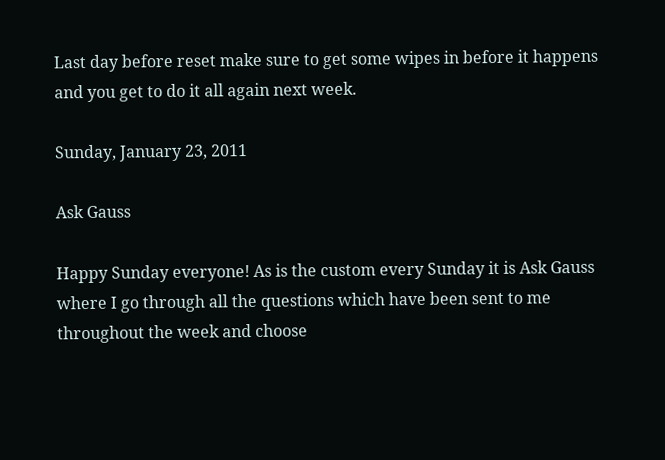Last day before reset make sure to get some wipes in before it happens and you get to do it all again next week.

Sunday, January 23, 2011

Ask Gauss

Happy Sunday everyone! As is the custom every Sunday it is Ask Gauss where I go through all the questions which have been sent to me throughout the week and choose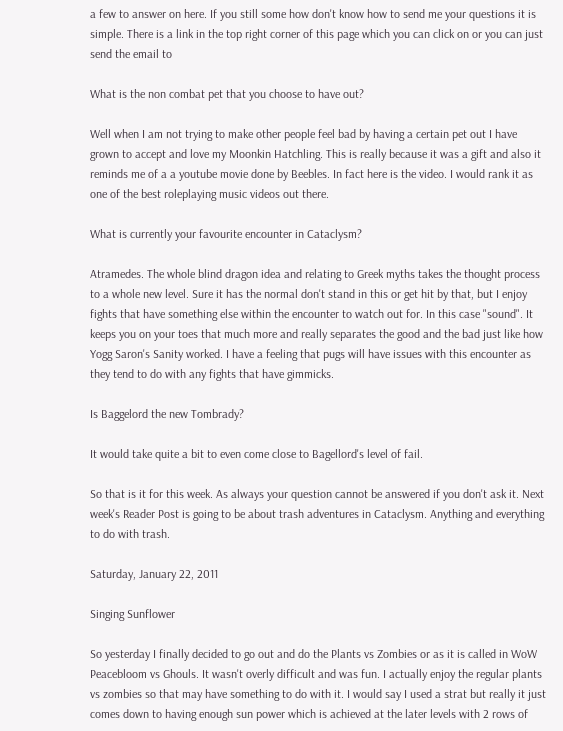a few to answer on here. If you still some how don't know how to send me your questions it is simple. There is a link in the top right corner of this page which you can click on or you can just send the email to

What is the non combat pet that you choose to have out?

Well when I am not trying to make other people feel bad by having a certain pet out I have grown to accept and love my Moonkin Hatchling. This is really because it was a gift and also it reminds me of a a youtube movie done by Beebles. In fact here is the video. I would rank it as one of the best roleplaying music videos out there.

What is currently your favourite encounter in Cataclysm?

Atramedes. The whole blind dragon idea and relating to Greek myths takes the thought process to a whole new level. Sure it has the normal don't stand in this or get hit by that, but I enjoy fights that have something else within the encounter to watch out for. In this case "sound". It keeps you on your toes that much more and really separates the good and the bad just like how Yogg Saron's Sanity worked. I have a feeling that pugs will have issues with this encounter as they tend to do with any fights that have gimmicks.

Is Baggelord the new Tombrady?

It would take quite a bit to even come close to Bagellord's level of fail.

So that is it for this week. As always your question cannot be answered if you don't ask it. Next week's Reader Post is going to be about trash adventures in Cataclysm. Anything and everything to do with trash.

Saturday, January 22, 2011

Singing Sunflower

So yesterday I finally decided to go out and do the Plants vs Zombies or as it is called in WoW Peacebloom vs Ghouls. It wasn't overly difficult and was fun. I actually enjoy the regular plants vs zombies so that may have something to do with it. I would say I used a strat but really it just comes down to having enough sun power which is achieved at the later levels with 2 rows of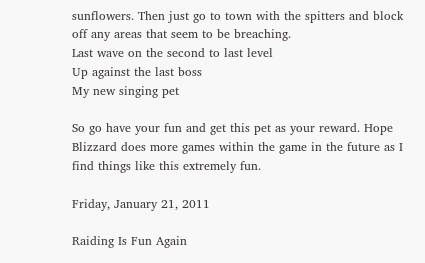sunflowers. Then just go to town with the spitters and block off any areas that seem to be breaching.
Last wave on the second to last level
Up against the last boss
My new singing pet

So go have your fun and get this pet as your reward. Hope Blizzard does more games within the game in the future as I find things like this extremely fun.

Friday, January 21, 2011

Raiding Is Fun Again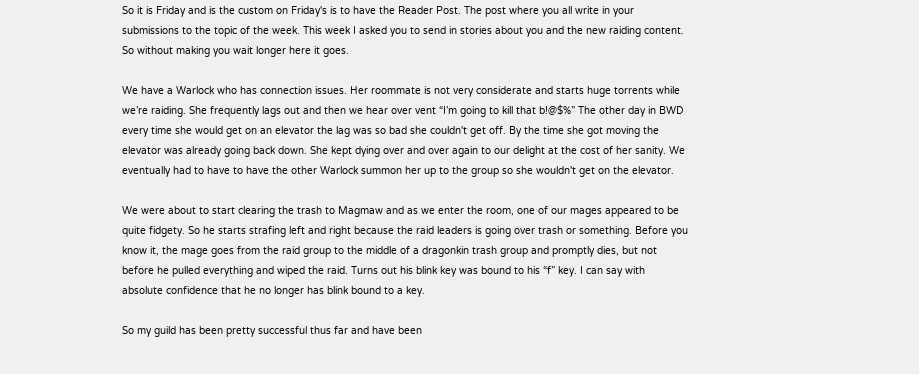So it is Friday and is the custom on Friday's is to have the Reader Post. The post where you all write in your submissions to the topic of the week. This week I asked you to send in stories about you and the new raiding content. So without making you wait longer here it goes.

We have a Warlock who has connection issues. Her roommate is not very considerate and starts huge torrents while we’re raiding. She frequently lags out and then we hear over vent “I’m going to kill that b!@$%” The other day in BWD every time she would get on an elevator the lag was so bad she couldn't get off. By the time she got moving the elevator was already going back down. She kept dying over and over again to our delight at the cost of her sanity. We eventually had to have to have the other Warlock summon her up to the group so she wouldn't get on the elevator.

We were about to start clearing the trash to Magmaw and as we enter the room, one of our mages appeared to be quite fidgety. So he starts strafing left and right because the raid leaders is going over trash or something. Before you know it, the mage goes from the raid group to the middle of a dragonkin trash group and promptly dies, but not before he pulled everything and wiped the raid. Turns out his blink key was bound to his “f” key. I can say with absolute confidence that he no longer has blink bound to a key.

So my guild has been pretty successful thus far and have been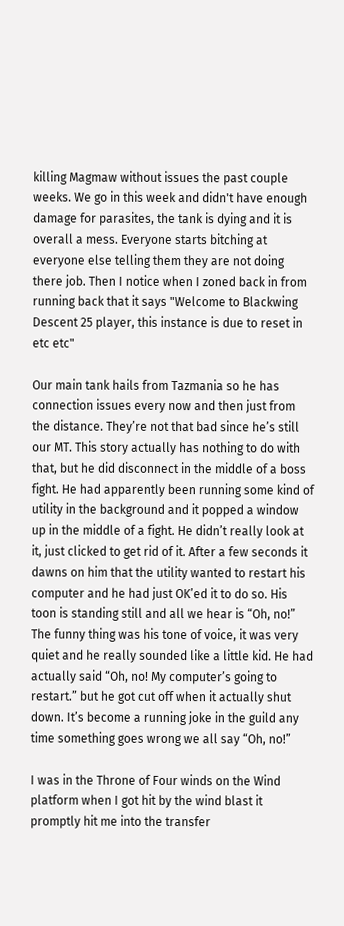killing Magmaw without issues the past couple weeks. We go in this week and didn't have enough damage for parasites, the tank is dying and it is overall a mess. Everyone starts bitching at everyone else telling them they are not doing there job. Then I notice when I zoned back in from running back that it says "Welcome to Blackwing Descent 25 player, this instance is due to reset in etc etc"

Our main tank hails from Tazmania so he has connection issues every now and then just from the distance. They’re not that bad since he’s still our MT. This story actually has nothing to do with that, but he did disconnect in the middle of a boss fight. He had apparently been running some kind of utility in the background and it popped a window up in the middle of a fight. He didn’t really look at it, just clicked to get rid of it. After a few seconds it dawns on him that the utility wanted to restart his computer and he had just OK’ed it to do so. His toon is standing still and all we hear is “Oh, no!” The funny thing was his tone of voice, it was very quiet and he really sounded like a little kid. He had actually said “Oh, no! My computer’s going to restart.” but he got cut off when it actually shut down. It’s become a running joke in the guild any time something goes wrong we all say “Oh, no!”

I was in the Throne of Four winds on the Wind platform when I got hit by the wind blast it promptly hit me into the transfer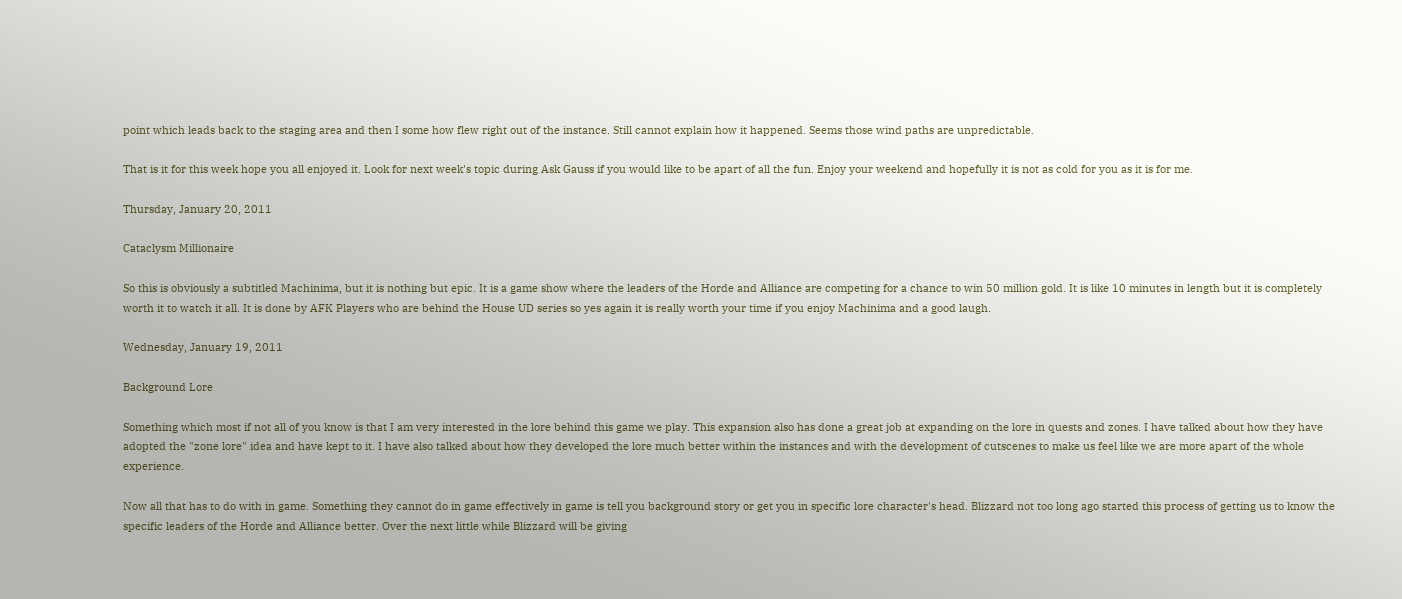point which leads back to the staging area and then I some how flew right out of the instance. Still cannot explain how it happened. Seems those wind paths are unpredictable.

That is it for this week hope you all enjoyed it. Look for next week's topic during Ask Gauss if you would like to be apart of all the fun. Enjoy your weekend and hopefully it is not as cold for you as it is for me.

Thursday, January 20, 2011

Cataclysm Millionaire

So this is obviously a subtitled Machinima, but it is nothing but epic. It is a game show where the leaders of the Horde and Alliance are competing for a chance to win 50 million gold. It is like 10 minutes in length but it is completely worth it to watch it all. It is done by AFK Players who are behind the House UD series so yes again it is really worth your time if you enjoy Machinima and a good laugh.

Wednesday, January 19, 2011

Background Lore

Something which most if not all of you know is that I am very interested in the lore behind this game we play. This expansion also has done a great job at expanding on the lore in quests and zones. I have talked about how they have adopted the "zone lore" idea and have kept to it. I have also talked about how they developed the lore much better within the instances and with the development of cutscenes to make us feel like we are more apart of the whole experience.

Now all that has to do with in game. Something they cannot do in game effectively in game is tell you background story or get you in specific lore character's head. Blizzard not too long ago started this process of getting us to know the specific leaders of the Horde and Alliance better. Over the next little while Blizzard will be giving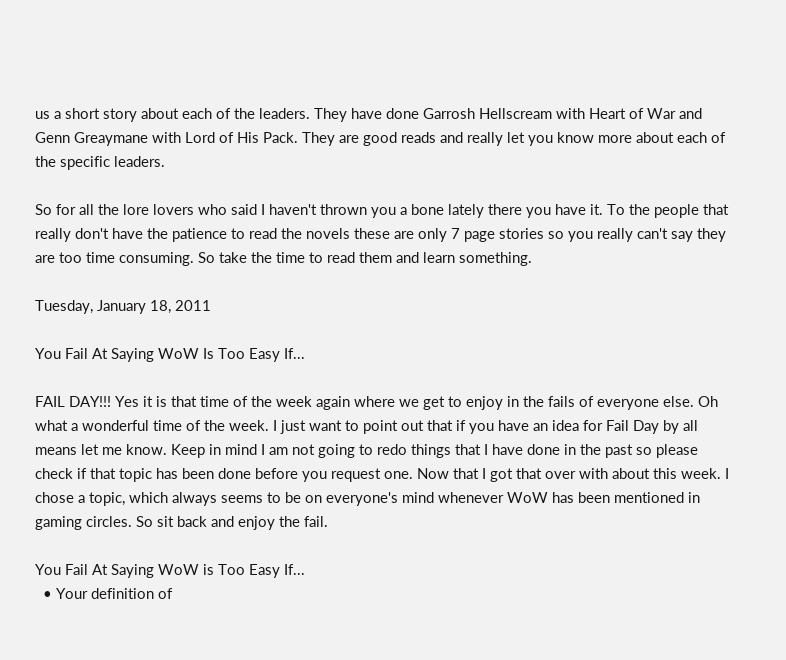us a short story about each of the leaders. They have done Garrosh Hellscream with Heart of War and Genn Greaymane with Lord of His Pack. They are good reads and really let you know more about each of the specific leaders.

So for all the lore lovers who said I haven't thrown you a bone lately there you have it. To the people that really don't have the patience to read the novels these are only 7 page stories so you really can't say they are too time consuming. So take the time to read them and learn something.

Tuesday, January 18, 2011

You Fail At Saying WoW Is Too Easy If...

FAIL DAY!!! Yes it is that time of the week again where we get to enjoy in the fails of everyone else. Oh what a wonderful time of the week. I just want to point out that if you have an idea for Fail Day by all means let me know. Keep in mind I am not going to redo things that I have done in the past so please check if that topic has been done before you request one. Now that I got that over with about this week. I chose a topic, which always seems to be on everyone's mind whenever WoW has been mentioned in gaming circles. So sit back and enjoy the fail.

You Fail At Saying WoW is Too Easy If...
  • Your definition of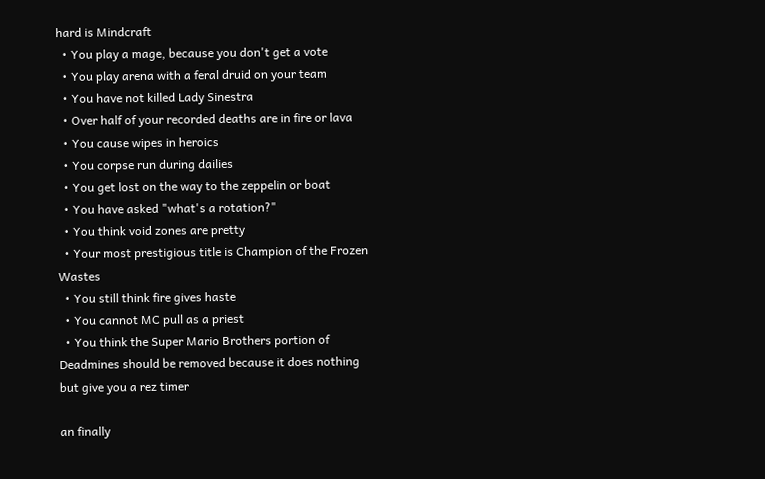hard is Mindcraft
  • You play a mage, because you don't get a vote
  • You play arena with a feral druid on your team
  • You have not killed Lady Sinestra
  • Over half of your recorded deaths are in fire or lava
  • You cause wipes in heroics
  • You corpse run during dailies
  • You get lost on the way to the zeppelin or boat
  • You have asked "what's a rotation?"
  • You think void zones are pretty
  • Your most prestigious title is Champion of the Frozen Wastes
  • You still think fire gives haste
  • You cannot MC pull as a priest
  • You think the Super Mario Brothers portion of Deadmines should be removed because it does nothing but give you a rez timer

an finally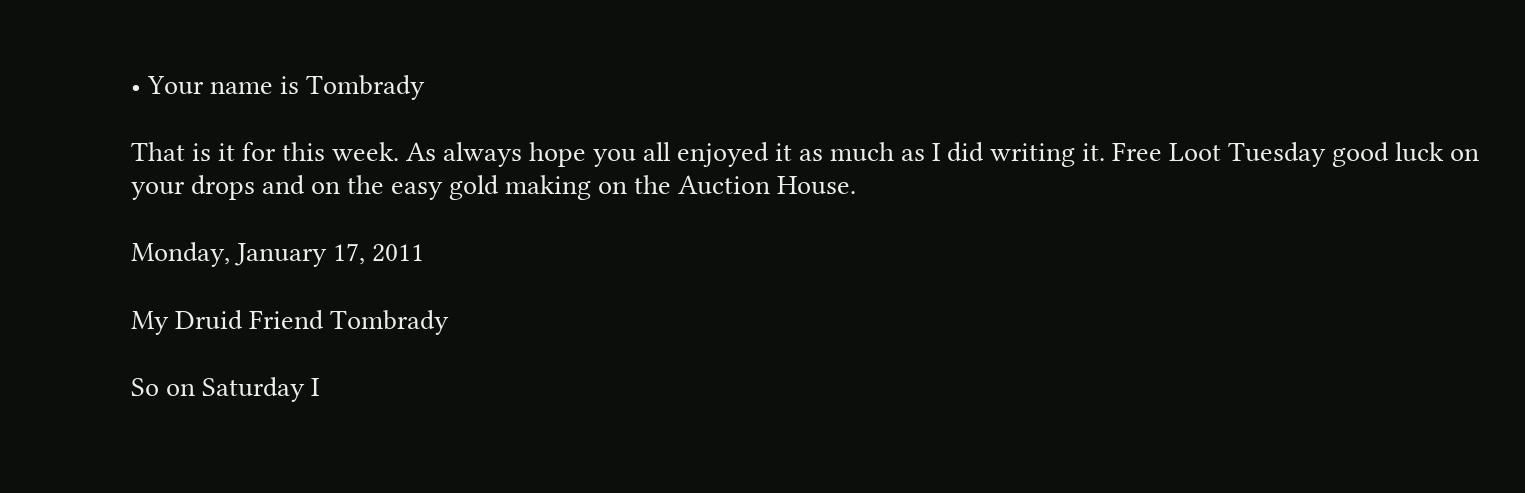• Your name is Tombrady

That is it for this week. As always hope you all enjoyed it as much as I did writing it. Free Loot Tuesday good luck on your drops and on the easy gold making on the Auction House.

Monday, January 17, 2011

My Druid Friend Tombrady

So on Saturday I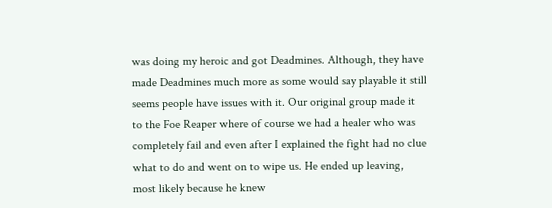was doing my heroic and got Deadmines. Although, they have made Deadmines much more as some would say playable it still seems people have issues with it. Our original group made it to the Foe Reaper where of course we had a healer who was completely fail and even after I explained the fight had no clue what to do and went on to wipe us. He ended up leaving, most likely because he knew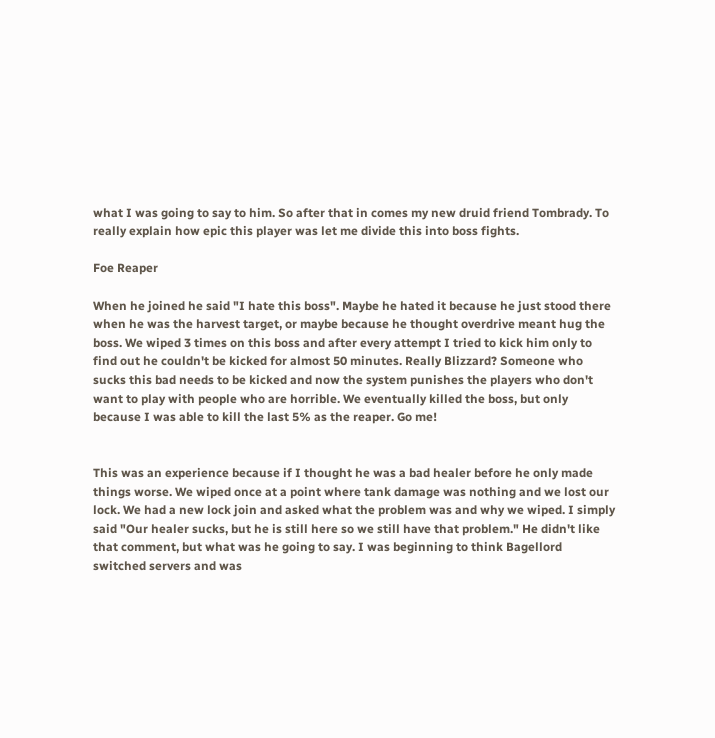what I was going to say to him. So after that in comes my new druid friend Tombrady. To really explain how epic this player was let me divide this into boss fights.

Foe Reaper

When he joined he said "I hate this boss". Maybe he hated it because he just stood there when he was the harvest target, or maybe because he thought overdrive meant hug the boss. We wiped 3 times on this boss and after every attempt I tried to kick him only to find out he couldn't be kicked for almost 50 minutes. Really Blizzard? Someone who sucks this bad needs to be kicked and now the system punishes the players who don't want to play with people who are horrible. We eventually killed the boss, but only because I was able to kill the last 5% as the reaper. Go me!


This was an experience because if I thought he was a bad healer before he only made things worse. We wiped once at a point where tank damage was nothing and we lost our lock. We had a new lock join and asked what the problem was and why we wiped. I simply said "Our healer sucks, but he is still here so we still have that problem." He didn't like that comment, but what was he going to say. I was beginning to think Bagellord switched servers and was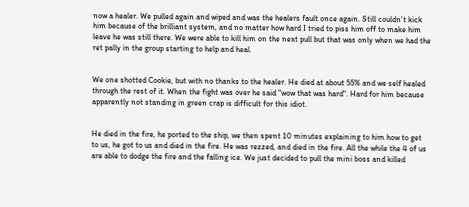now a healer. We pulled again and wiped and was the healers fault once again. Still couldn't kick him because of the brilliant system, and no matter how hard I tried to piss him off to make him leave he was still there. We were able to kill him on the next pull but that was only when we had the ret pally in the group starting to help and heal.


We one shotted Cookie, but with no thanks to the healer. He died at about 55% and we self healed through the rest of it. When the fight was over he said "wow that was hard". Hard for him because apparently not standing in green crap is difficult for this idiot.


He died in the fire, he ported to the ship, we then spent 10 minutes explaining to him how to get to us, he got to us and died in the fire. He was rezzed, and died in the fire. All the while the 4 of us are able to dodge the fire and the falling ice. We just decided to pull the mini boss and killed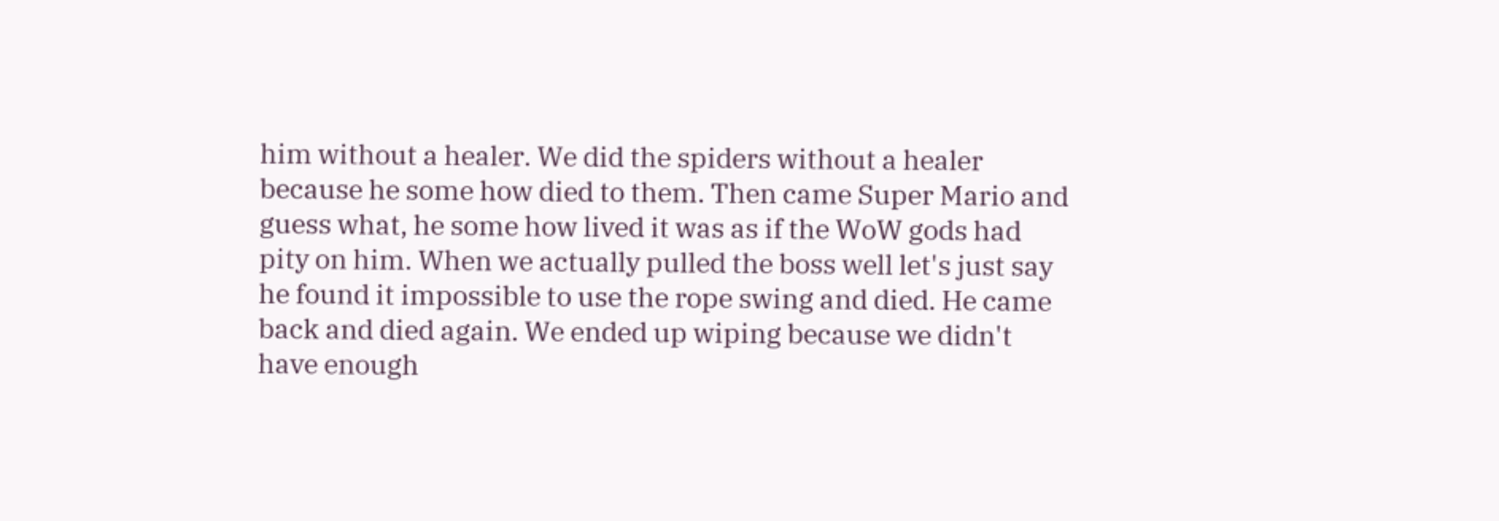him without a healer. We did the spiders without a healer because he some how died to them. Then came Super Mario and guess what, he some how lived it was as if the WoW gods had pity on him. When we actually pulled the boss well let's just say he found it impossible to use the rope swing and died. He came back and died again. We ended up wiping because we didn't have enough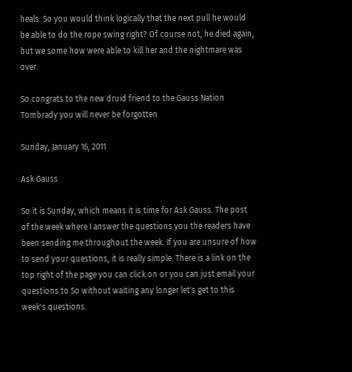heals. So you would think logically that the next pull he would be able to do the rope swing right? Of course not, he died again, but we some how were able to kill her and the nightmare was over.

So congrats to the new druid friend to the Gauss Nation Tombrady you will never be forgotten

Sunday, January 16, 2011

Ask Gauss

So it is Sunday, which means it is time for Ask Gauss. The post of the week where I answer the questions you the readers have been sending me throughout the week. If you are unsure of how to send your questions, it is really simple. There is a link on the top right of the page you can click on or you can just email your questions to So without waiting any longer let's get to this week's questions.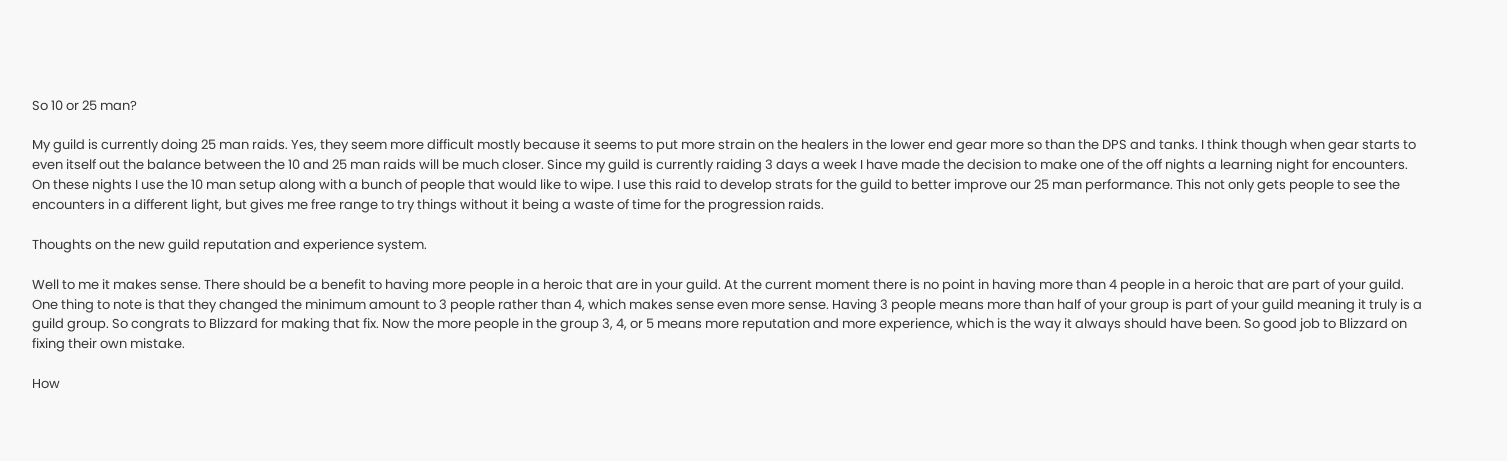So 10 or 25 man?

My guild is currently doing 25 man raids. Yes, they seem more difficult mostly because it seems to put more strain on the healers in the lower end gear more so than the DPS and tanks. I think though when gear starts to even itself out the balance between the 10 and 25 man raids will be much closer. Since my guild is currently raiding 3 days a week I have made the decision to make one of the off nights a learning night for encounters. On these nights I use the 10 man setup along with a bunch of people that would like to wipe. I use this raid to develop strats for the guild to better improve our 25 man performance. This not only gets people to see the encounters in a different light, but gives me free range to try things without it being a waste of time for the progression raids.

Thoughts on the new guild reputation and experience system.

Well to me it makes sense. There should be a benefit to having more people in a heroic that are in your guild. At the current moment there is no point in having more than 4 people in a heroic that are part of your guild. One thing to note is that they changed the minimum amount to 3 people rather than 4, which makes sense even more sense. Having 3 people means more than half of your group is part of your guild meaning it truly is a guild group. So congrats to Blizzard for making that fix. Now the more people in the group 3, 4, or 5 means more reputation and more experience, which is the way it always should have been. So good job to Blizzard on fixing their own mistake.

How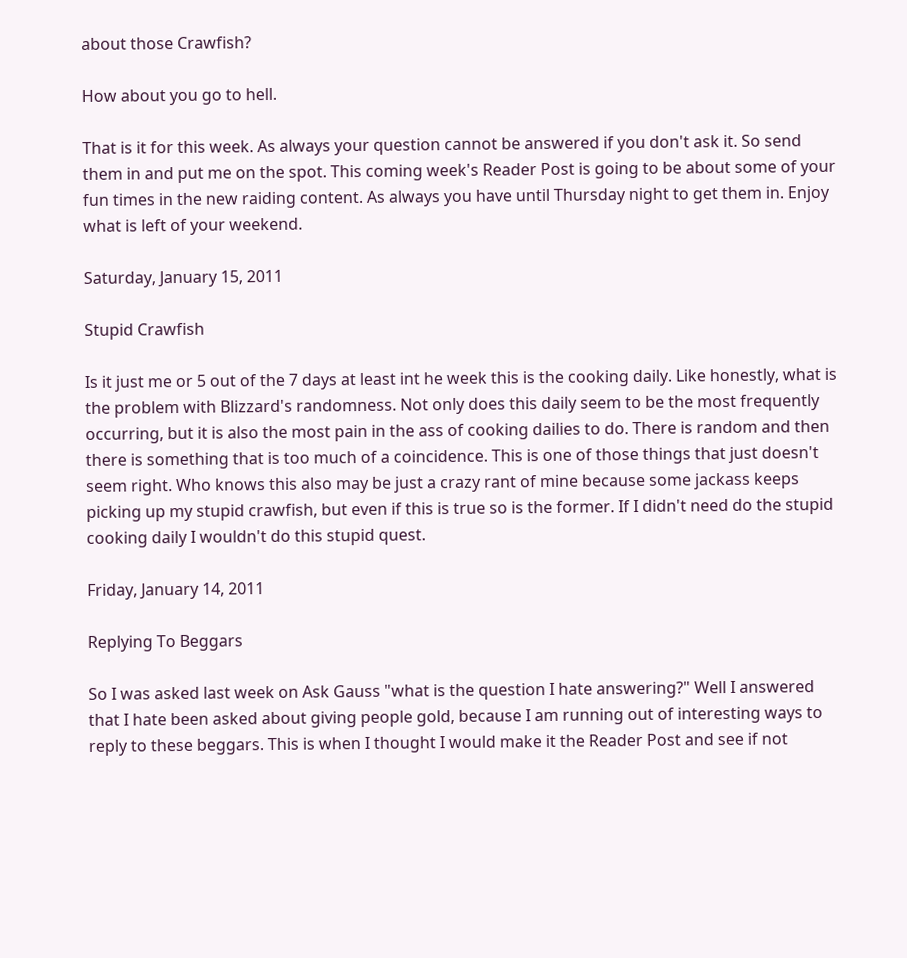about those Crawfish?

How about you go to hell.

That is it for this week. As always your question cannot be answered if you don't ask it. So send them in and put me on the spot. This coming week's Reader Post is going to be about some of your fun times in the new raiding content. As always you have until Thursday night to get them in. Enjoy what is left of your weekend.

Saturday, January 15, 2011

Stupid Crawfish

Is it just me or 5 out of the 7 days at least int he week this is the cooking daily. Like honestly, what is the problem with Blizzard's randomness. Not only does this daily seem to be the most frequently occurring, but it is also the most pain in the ass of cooking dailies to do. There is random and then there is something that is too much of a coincidence. This is one of those things that just doesn't seem right. Who knows this also may be just a crazy rant of mine because some jackass keeps picking up my stupid crawfish, but even if this is true so is the former. If I didn't need do the stupid cooking daily I wouldn't do this stupid quest.

Friday, January 14, 2011

Replying To Beggars

So I was asked last week on Ask Gauss "what is the question I hate answering?" Well I answered that I hate been asked about giving people gold, because I am running out of interesting ways to reply to these beggars. This is when I thought I would make it the Reader Post and see if not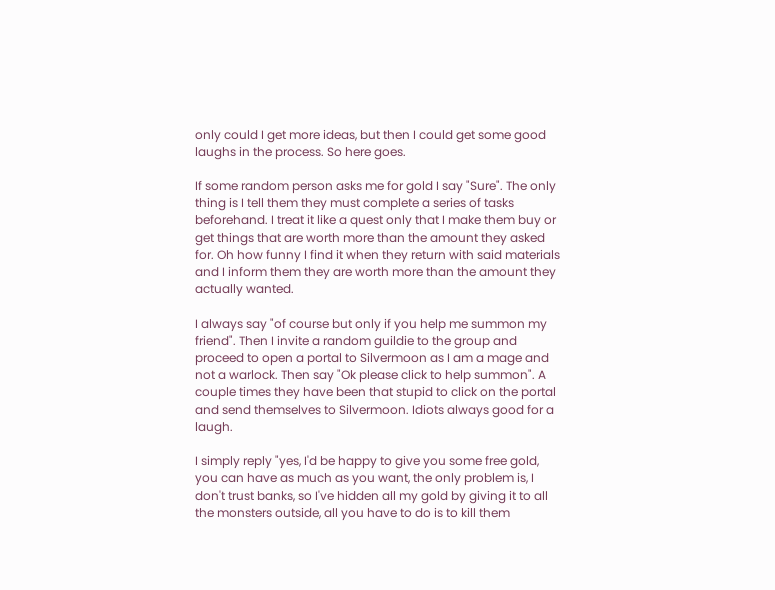only could I get more ideas, but then I could get some good laughs in the process. So here goes.

If some random person asks me for gold I say "Sure". The only thing is I tell them they must complete a series of tasks beforehand. I treat it like a quest only that I make them buy or get things that are worth more than the amount they asked for. Oh how funny I find it when they return with said materials and I inform them they are worth more than the amount they actually wanted.

I always say "of course but only if you help me summon my friend". Then I invite a random guildie to the group and proceed to open a portal to Silvermoon as I am a mage and not a warlock. Then say "Ok please click to help summon". A couple times they have been that stupid to click on the portal and send themselves to Silvermoon. Idiots always good for a laugh.

I simply reply "yes, I'd be happy to give you some free gold, you can have as much as you want, the only problem is, I don't trust banks, so I've hidden all my gold by giving it to all the monsters outside, all you have to do is to kill them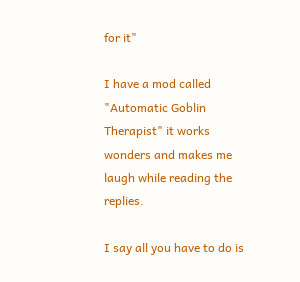for it"

I have a mod called "Automatic Goblin Therapist" it works wonders and makes me laugh while reading the replies.

I say all you have to do is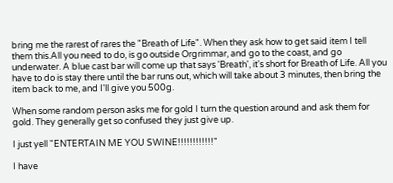bring me the rarest of rares the "Breath of Life". When they ask how to get said item I tell them this.All you need to do, is go outside Orgrimmar, and go to the coast, and go underwater. A blue cast bar will come up that says 'Breath', it's short for Breath of Life. All you have to do is stay there until the bar runs out, which will take about 3 minutes, then bring the item back to me, and I'll give you 500g.

When some random person asks me for gold I turn the question around and ask them for gold. They generally get so confused they just give up.

I just yell "ENTERTAIN ME YOU SWINE!!!!!!!!!!!!"

I have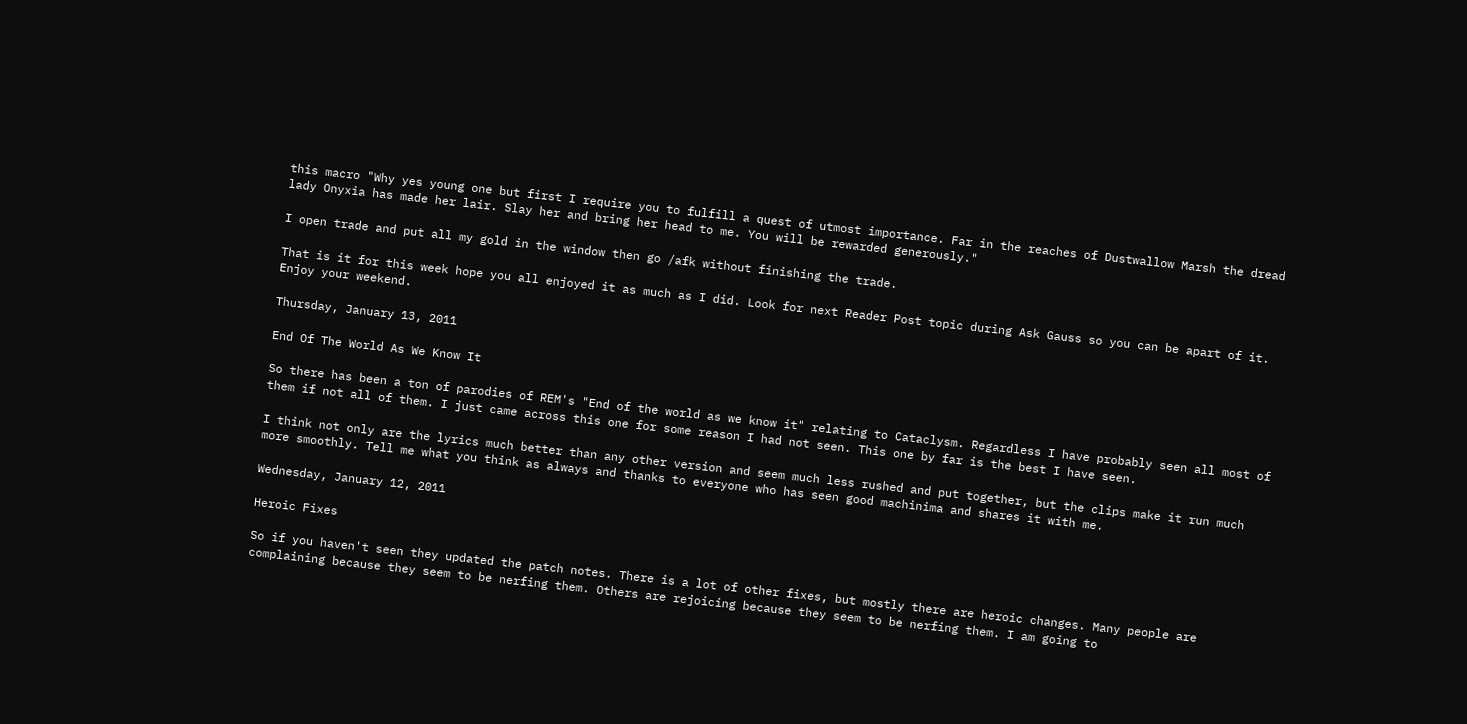this macro "Why yes young one but first I require you to fulfill a quest of utmost importance. Far in the reaches of Dustwallow Marsh the dread lady Onyxia has made her lair. Slay her and bring her head to me. You will be rewarded generously."

I open trade and put all my gold in the window then go /afk without finishing the trade.

That is it for this week hope you all enjoyed it as much as I did. Look for next Reader Post topic during Ask Gauss so you can be apart of it. Enjoy your weekend.

Thursday, January 13, 2011

End Of The World As We Know It

So there has been a ton of parodies of REM's "End of the world as we know it" relating to Cataclysm. Regardless I have probably seen all most of them if not all of them. I just came across this one for some reason I had not seen. This one by far is the best I have seen.

I think not only are the lyrics much better than any other version and seem much less rushed and put together, but the clips make it run much more smoothly. Tell me what you think as always and thanks to everyone who has seen good machinima and shares it with me.

Wednesday, January 12, 2011

Heroic Fixes

So if you haven't seen they updated the patch notes. There is a lot of other fixes, but mostly there are heroic changes. Many people are complaining because they seem to be nerfing them. Others are rejoicing because they seem to be nerfing them. I am going to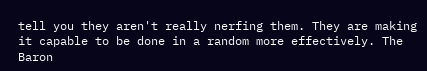tell you they aren't really nerfing them. They are making it capable to be done in a random more effectively. The Baron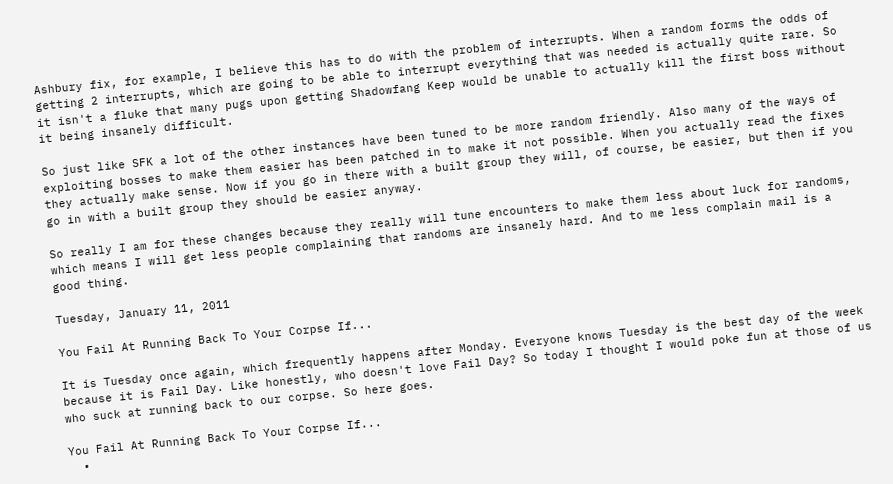Ashbury fix, for example, I believe this has to do with the problem of interrupts. When a random forms the odds of getting 2 interrupts, which are going to be able to interrupt everything that was needed is actually quite rare. So it isn't a fluke that many pugs upon getting Shadowfang Keep would be unable to actually kill the first boss without it being insanely difficult.

So just like SFK a lot of the other instances have been tuned to be more random friendly. Also many of the ways of exploiting bosses to make them easier has been patched in to make it not possible. When you actually read the fixes they actually make sense. Now if you go in there with a built group they will, of course, be easier, but then if you go in with a built group they should be easier anyway.

So really I am for these changes because they really will tune encounters to make them less about luck for randoms, which means I will get less people complaining that randoms are insanely hard. And to me less complain mail is a good thing.

Tuesday, January 11, 2011

You Fail At Running Back To Your Corpse If...

It is Tuesday once again, which frequently happens after Monday. Everyone knows Tuesday is the best day of the week because it is Fail Day. Like honestly, who doesn't love Fail Day? So today I thought I would poke fun at those of us who suck at running back to our corpse. So here goes.

You Fail At Running Back To Your Corpse If...
  •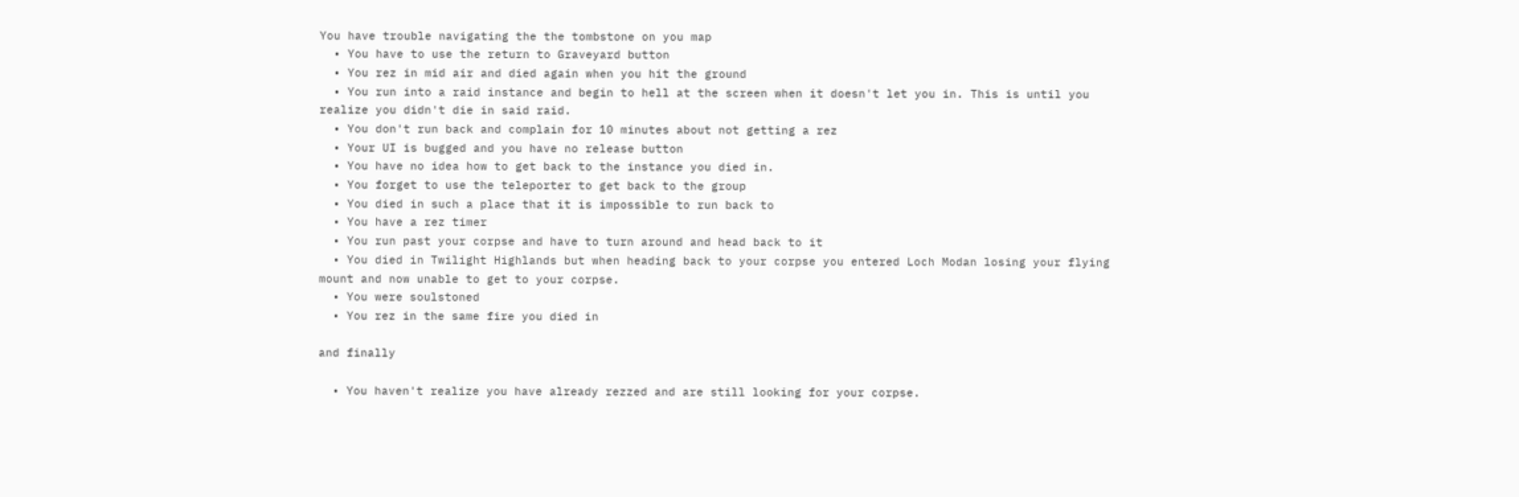You have trouble navigating the the tombstone on you map
  • You have to use the return to Graveyard button
  • You rez in mid air and died again when you hit the ground
  • You run into a raid instance and begin to hell at the screen when it doesn't let you in. This is until you realize you didn't die in said raid.
  • You don't run back and complain for 10 minutes about not getting a rez
  • Your UI is bugged and you have no release button
  • You have no idea how to get back to the instance you died in.
  • You forget to use the teleporter to get back to the group
  • You died in such a place that it is impossible to run back to
  • You have a rez timer
  • You run past your corpse and have to turn around and head back to it
  • You died in Twilight Highlands but when heading back to your corpse you entered Loch Modan losing your flying mount and now unable to get to your corpse.
  • You were soulstoned
  • You rez in the same fire you died in

and finally

  • You haven't realize you have already rezzed and are still looking for your corpse.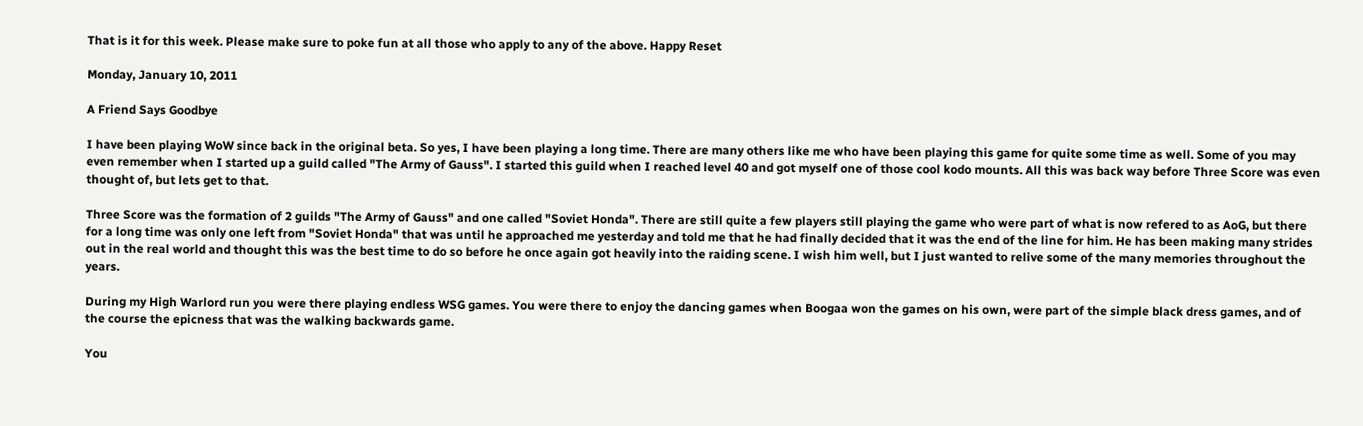That is it for this week. Please make sure to poke fun at all those who apply to any of the above. Happy Reset

Monday, January 10, 2011

A Friend Says Goodbye

I have been playing WoW since back in the original beta. So yes, I have been playing a long time. There are many others like me who have been playing this game for quite some time as well. Some of you may even remember when I started up a guild called "The Army of Gauss". I started this guild when I reached level 40 and got myself one of those cool kodo mounts. All this was back way before Three Score was even thought of, but lets get to that.

Three Score was the formation of 2 guilds "The Army of Gauss" and one called "Soviet Honda". There are still quite a few players still playing the game who were part of what is now refered to as AoG, but there for a long time was only one left from "Soviet Honda" that was until he approached me yesterday and told me that he had finally decided that it was the end of the line for him. He has been making many strides out in the real world and thought this was the best time to do so before he once again got heavily into the raiding scene. I wish him well, but I just wanted to relive some of the many memories throughout the years.

During my High Warlord run you were there playing endless WSG games. You were there to enjoy the dancing games when Boogaa won the games on his own, were part of the simple black dress games, and of the course the epicness that was the walking backwards game.

You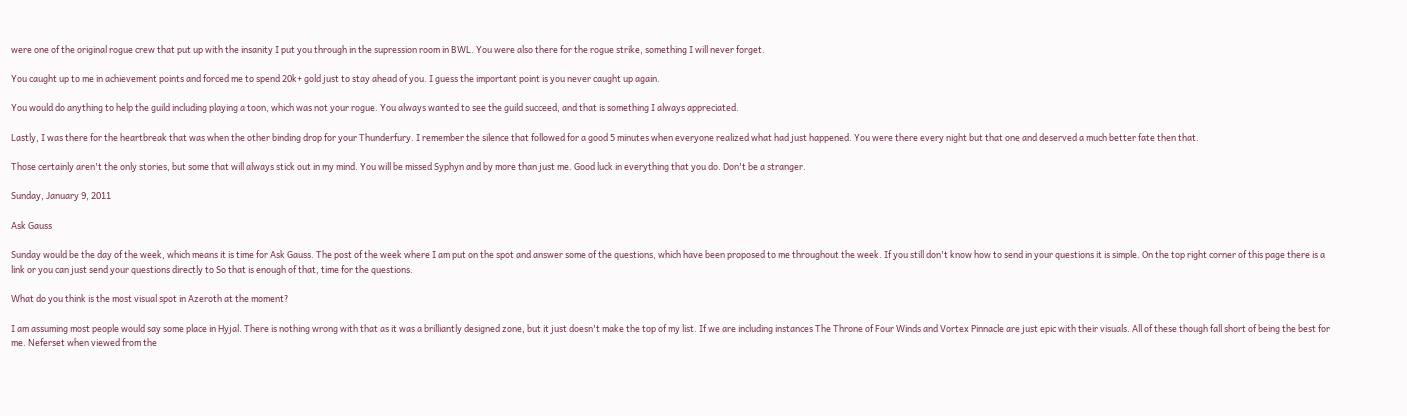were one of the original rogue crew that put up with the insanity I put you through in the supression room in BWL. You were also there for the rogue strike, something I will never forget.

You caught up to me in achievement points and forced me to spend 20k+ gold just to stay ahead of you. I guess the important point is you never caught up again.

You would do anything to help the guild including playing a toon, which was not your rogue. You always wanted to see the guild succeed, and that is something I always appreciated.

Lastly, I was there for the heartbreak that was when the other binding drop for your Thunderfury. I remember the silence that followed for a good 5 minutes when everyone realized what had just happened. You were there every night but that one and deserved a much better fate then that.

Those certainly aren't the only stories, but some that will always stick out in my mind. You will be missed Syphyn and by more than just me. Good luck in everything that you do. Don't be a stranger.

Sunday, January 9, 2011

Ask Gauss

Sunday would be the day of the week, which means it is time for Ask Gauss. The post of the week where I am put on the spot and answer some of the questions, which have been proposed to me throughout the week. If you still don't know how to send in your questions it is simple. On the top right corner of this page there is a link or you can just send your questions directly to So that is enough of that, time for the questions.

What do you think is the most visual spot in Azeroth at the moment?

I am assuming most people would say some place in Hyjal. There is nothing wrong with that as it was a brilliantly designed zone, but it just doesn't make the top of my list. If we are including instances The Throne of Four Winds and Vortex Pinnacle are just epic with their visuals. All of these though fall short of being the best for me. Neferset when viewed from the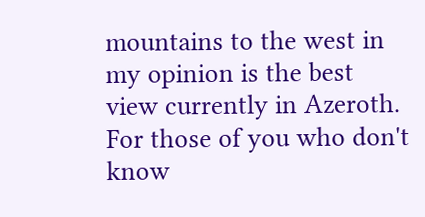mountains to the west in my opinion is the best view currently in Azeroth. For those of you who don't know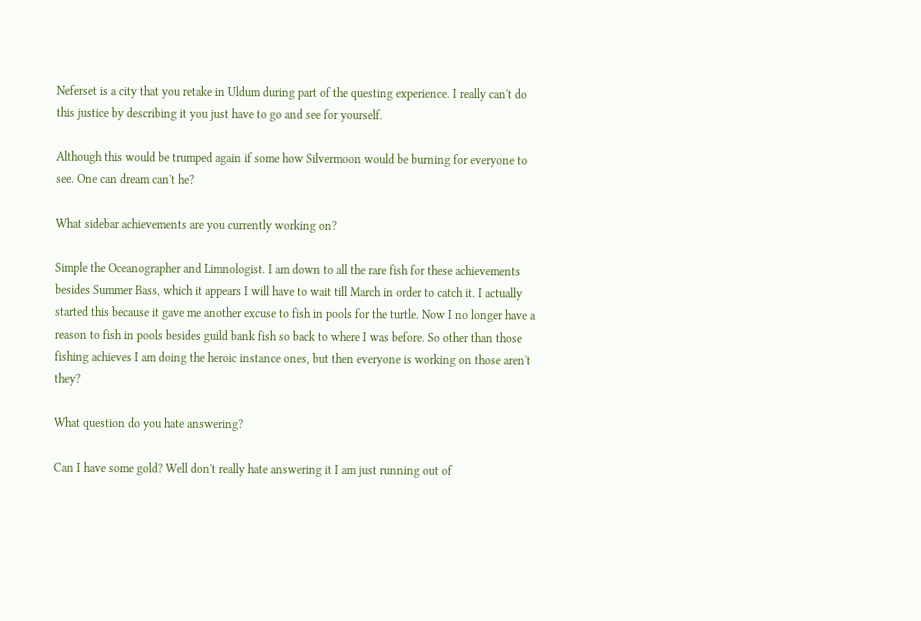Neferset is a city that you retake in Uldum during part of the questing experience. I really can't do this justice by describing it you just have to go and see for yourself.

Although this would be trumped again if some how Silvermoon would be burning for everyone to see. One can dream can't he?

What sidebar achievements are you currently working on?

Simple the Oceanographer and Limnologist. I am down to all the rare fish for these achievements besides Summer Bass, which it appears I will have to wait till March in order to catch it. I actually started this because it gave me another excuse to fish in pools for the turtle. Now I no longer have a reason to fish in pools besides guild bank fish so back to where I was before. So other than those fishing achieves I am doing the heroic instance ones, but then everyone is working on those aren't they?

What question do you hate answering?

Can I have some gold? Well don't really hate answering it I am just running out of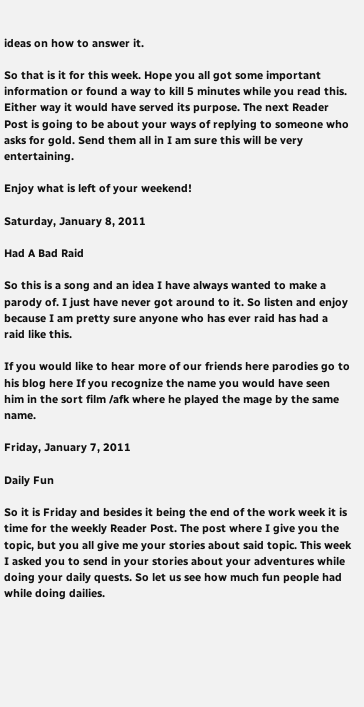ideas on how to answer it.

So that is it for this week. Hope you all got some important information or found a way to kill 5 minutes while you read this. Either way it would have served its purpose. The next Reader Post is going to be about your ways of replying to someone who asks for gold. Send them all in I am sure this will be very entertaining.

Enjoy what is left of your weekend!

Saturday, January 8, 2011

Had A Bad Raid

So this is a song and an idea I have always wanted to make a parody of. I just have never got around to it. So listen and enjoy because I am pretty sure anyone who has ever raid has had a raid like this.

If you would like to hear more of our friends here parodies go to his blog here If you recognize the name you would have seen him in the sort film /afk where he played the mage by the same name.

Friday, January 7, 2011

Daily Fun

So it is Friday and besides it being the end of the work week it is time for the weekly Reader Post. The post where I give you the topic, but you all give me your stories about said topic. This week I asked you to send in your stories about your adventures while doing your daily quests. So let us see how much fun people had while doing dailies.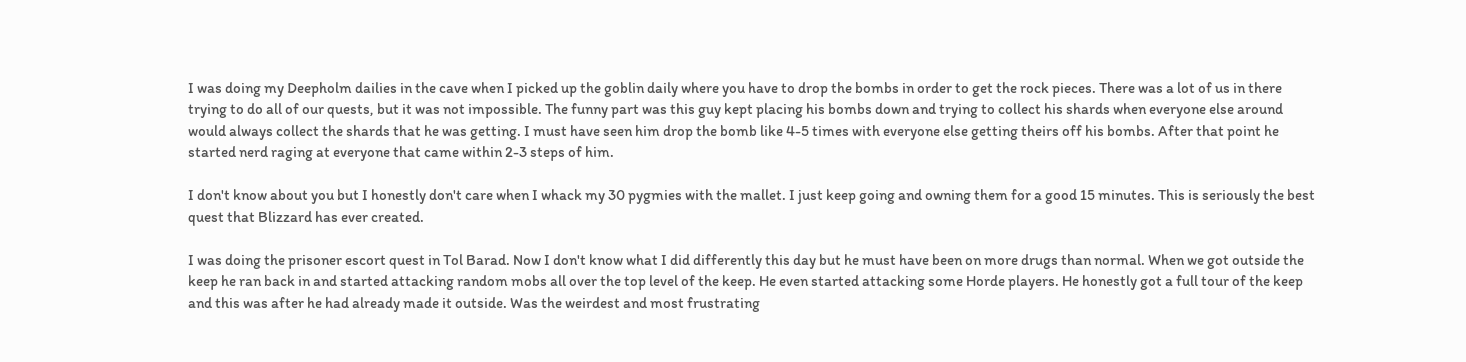I was doing my Deepholm dailies in the cave when I picked up the goblin daily where you have to drop the bombs in order to get the rock pieces. There was a lot of us in there trying to do all of our quests, but it was not impossible. The funny part was this guy kept placing his bombs down and trying to collect his shards when everyone else around would always collect the shards that he was getting. I must have seen him drop the bomb like 4-5 times with everyone else getting theirs off his bombs. After that point he started nerd raging at everyone that came within 2-3 steps of him.

I don't know about you but I honestly don't care when I whack my 30 pygmies with the mallet. I just keep going and owning them for a good 15 minutes. This is seriously the best quest that Blizzard has ever created.

I was doing the prisoner escort quest in Tol Barad. Now I don't know what I did differently this day but he must have been on more drugs than normal. When we got outside the keep he ran back in and started attacking random mobs all over the top level of the keep. He even started attacking some Horde players. He honestly got a full tour of the keep and this was after he had already made it outside. Was the weirdest and most frustrating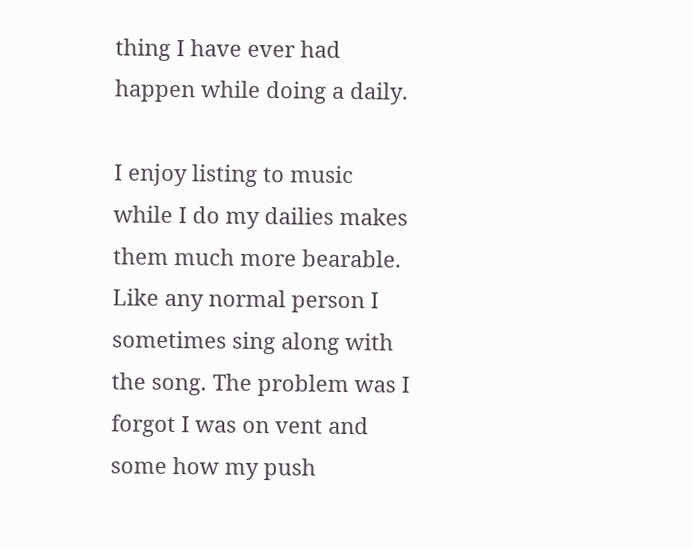thing I have ever had happen while doing a daily.

I enjoy listing to music while I do my dailies makes them much more bearable. Like any normal person I sometimes sing along with the song. The problem was I forgot I was on vent and some how my push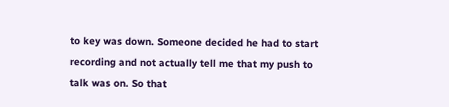to key was down. Someone decided he had to start recording and not actually tell me that my push to talk was on. So that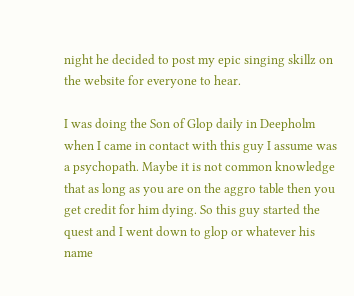night he decided to post my epic singing skillz on the website for everyone to hear.

I was doing the Son of Glop daily in Deepholm when I came in contact with this guy I assume was a psychopath. Maybe it is not common knowledge that as long as you are on the aggro table then you get credit for him dying. So this guy started the quest and I went down to glop or whatever his name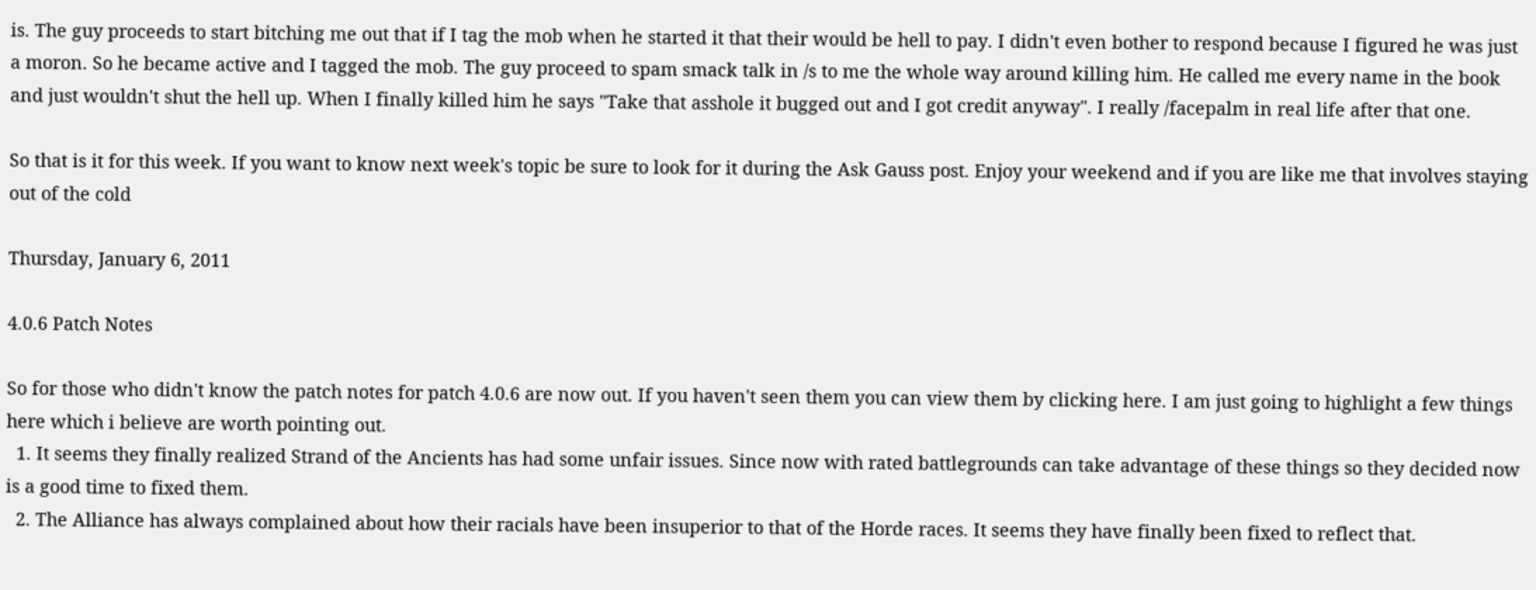is. The guy proceeds to start bitching me out that if I tag the mob when he started it that their would be hell to pay. I didn't even bother to respond because I figured he was just a moron. So he became active and I tagged the mob. The guy proceed to spam smack talk in /s to me the whole way around killing him. He called me every name in the book and just wouldn't shut the hell up. When I finally killed him he says "Take that asshole it bugged out and I got credit anyway". I really /facepalm in real life after that one.

So that is it for this week. If you want to know next week's topic be sure to look for it during the Ask Gauss post. Enjoy your weekend and if you are like me that involves staying out of the cold

Thursday, January 6, 2011

4.0.6 Patch Notes

So for those who didn't know the patch notes for patch 4.0.6 are now out. If you haven't seen them you can view them by clicking here. I am just going to highlight a few things here which i believe are worth pointing out.
  1. It seems they finally realized Strand of the Ancients has had some unfair issues. Since now with rated battlegrounds can take advantage of these things so they decided now is a good time to fixed them.
  2. The Alliance has always complained about how their racials have been insuperior to that of the Horde races. It seems they have finally been fixed to reflect that.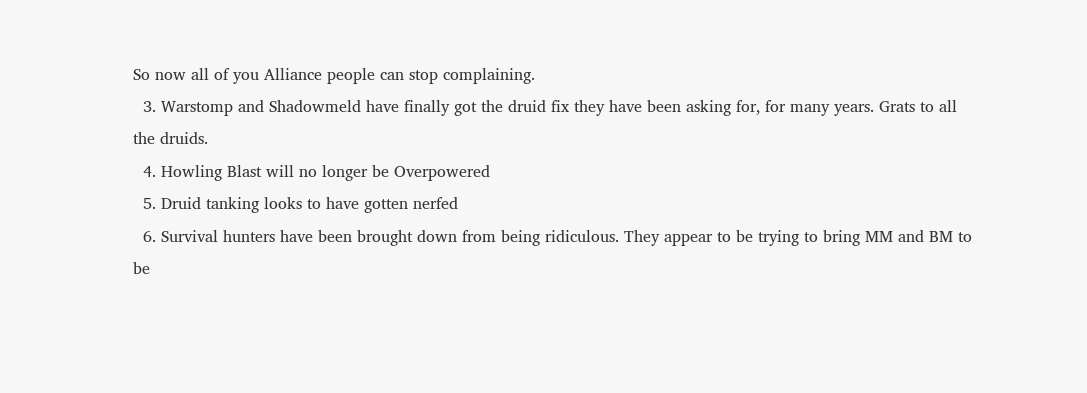So now all of you Alliance people can stop complaining.
  3. Warstomp and Shadowmeld have finally got the druid fix they have been asking for, for many years. Grats to all the druids.
  4. Howling Blast will no longer be Overpowered
  5. Druid tanking looks to have gotten nerfed
  6. Survival hunters have been brought down from being ridiculous. They appear to be trying to bring MM and BM to be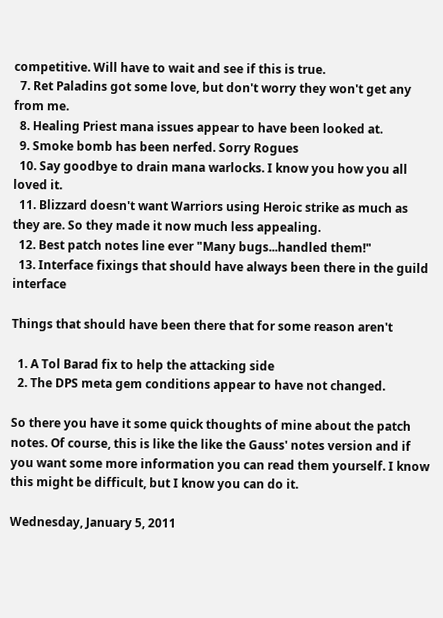competitive. Will have to wait and see if this is true.
  7. Ret Paladins got some love, but don't worry they won't get any from me.
  8. Healing Priest mana issues appear to have been looked at.
  9. Smoke bomb has been nerfed. Sorry Rogues
  10. Say goodbye to drain mana warlocks. I know you how you all loved it.
  11. Blizzard doesn't want Warriors using Heroic strike as much as they are. So they made it now much less appealing.
  12. Best patch notes line ever "Many bugs...handled them!"
  13. Interface fixings that should have always been there in the guild interface

Things that should have been there that for some reason aren't

  1. A Tol Barad fix to help the attacking side
  2. The DPS meta gem conditions appear to have not changed.

So there you have it some quick thoughts of mine about the patch notes. Of course, this is like the like the Gauss' notes version and if you want some more information you can read them yourself. I know this might be difficult, but I know you can do it.

Wednesday, January 5, 2011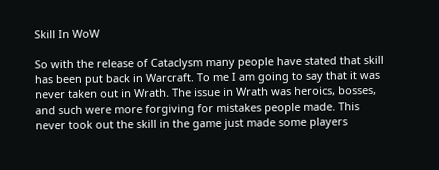Skill In WoW

So with the release of Cataclysm many people have stated that skill has been put back in Warcraft. To me I am going to say that it was never taken out in Wrath. The issue in Wrath was heroics, bosses, and such were more forgiving for mistakes people made. This never took out the skill in the game just made some players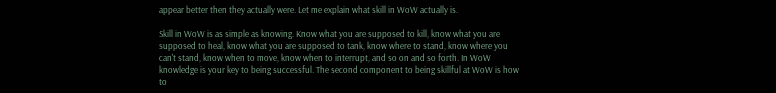appear better then they actually were. Let me explain what skill in WoW actually is.

Skill in WoW is as simple as knowing. Know what you are supposed to kill, know what you are supposed to heal, know what you are supposed to tank, know where to stand, know where you can't stand, know when to move, know when to interrupt, and so on and so forth. In WoW knowledge is your key to being successful. The second component to being skillful at WoW is how to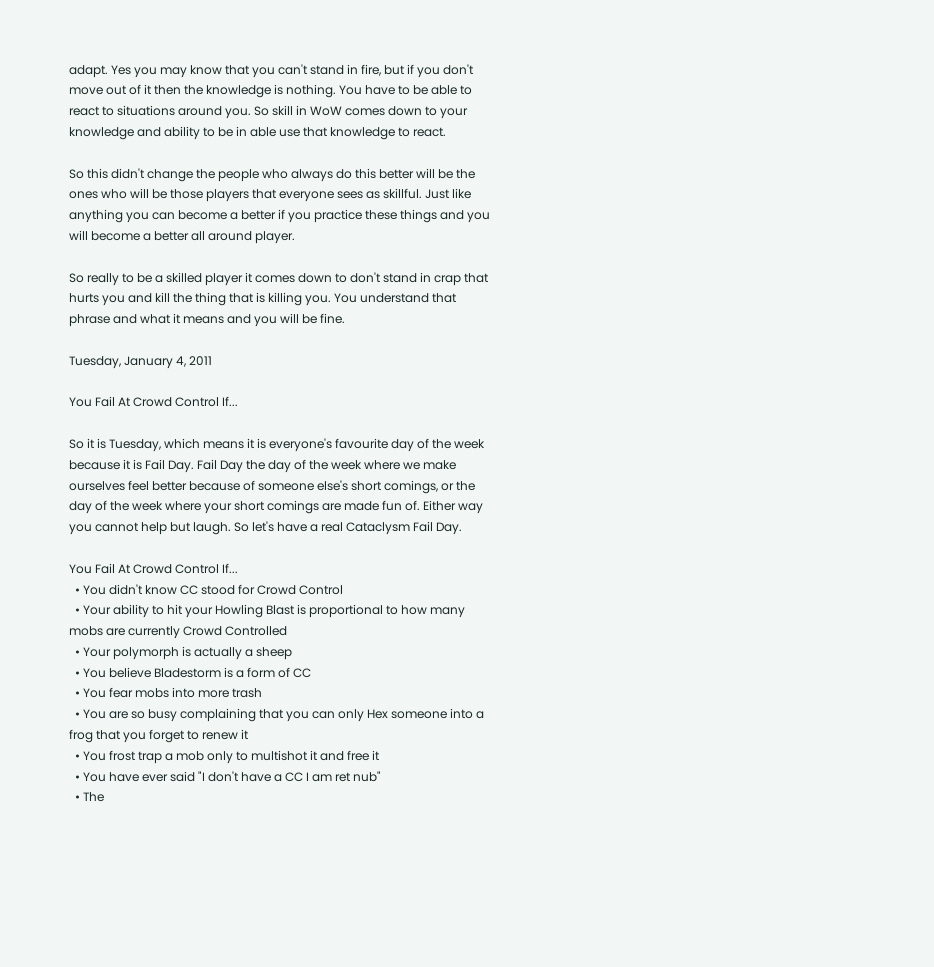adapt. Yes you may know that you can't stand in fire, but if you don't move out of it then the knowledge is nothing. You have to be able to react to situations around you. So skill in WoW comes down to your knowledge and ability to be in able use that knowledge to react.

So this didn't change the people who always do this better will be the ones who will be those players that everyone sees as skillful. Just like anything you can become a better if you practice these things and you will become a better all around player.

So really to be a skilled player it comes down to don't stand in crap that hurts you and kill the thing that is killing you. You understand that phrase and what it means and you will be fine.

Tuesday, January 4, 2011

You Fail At Crowd Control If...

So it is Tuesday, which means it is everyone's favourite day of the week because it is Fail Day. Fail Day the day of the week where we make ourselves feel better because of someone else's short comings, or the day of the week where your short comings are made fun of. Either way you cannot help but laugh. So let's have a real Cataclysm Fail Day.

You Fail At Crowd Control If...
  • You didn't know CC stood for Crowd Control
  • Your ability to hit your Howling Blast is proportional to how many mobs are currently Crowd Controlled
  • Your polymorph is actually a sheep
  • You believe Bladestorm is a form of CC
  • You fear mobs into more trash
  • You are so busy complaining that you can only Hex someone into a frog that you forget to renew it
  • You frost trap a mob only to multishot it and free it
  • You have ever said "I don't have a CC I am ret nub"
  • The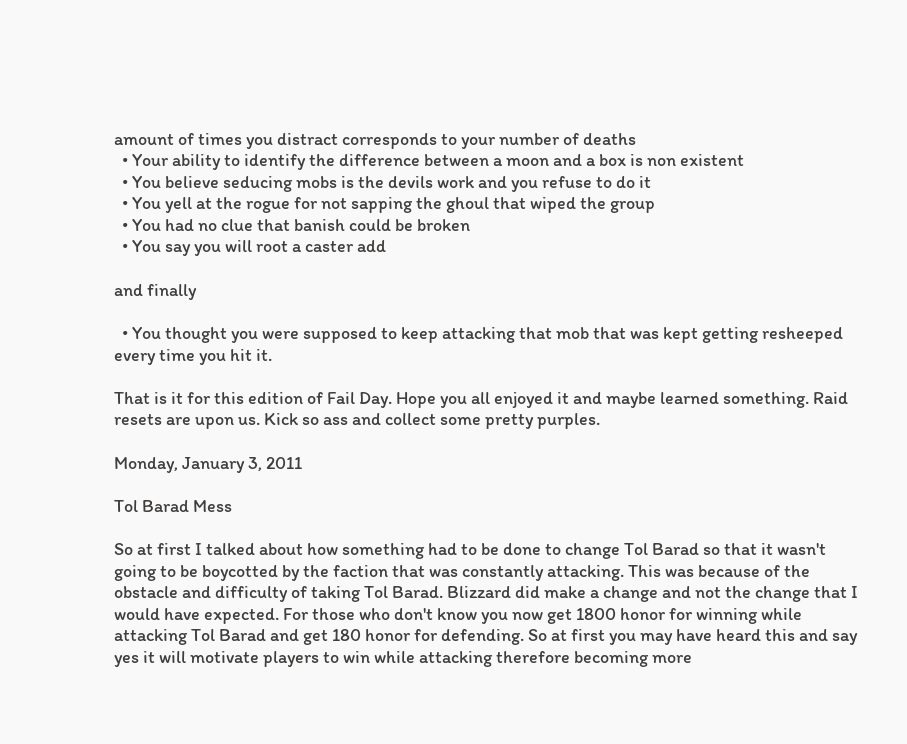amount of times you distract corresponds to your number of deaths
  • Your ability to identify the difference between a moon and a box is non existent
  • You believe seducing mobs is the devils work and you refuse to do it
  • You yell at the rogue for not sapping the ghoul that wiped the group
  • You had no clue that banish could be broken
  • You say you will root a caster add

and finally

  • You thought you were supposed to keep attacking that mob that was kept getting resheeped every time you hit it.

That is it for this edition of Fail Day. Hope you all enjoyed it and maybe learned something. Raid resets are upon us. Kick so ass and collect some pretty purples.

Monday, January 3, 2011

Tol Barad Mess

So at first I talked about how something had to be done to change Tol Barad so that it wasn't going to be boycotted by the faction that was constantly attacking. This was because of the obstacle and difficulty of taking Tol Barad. Blizzard did make a change and not the change that I would have expected. For those who don't know you now get 1800 honor for winning while attacking Tol Barad and get 180 honor for defending. So at first you may have heard this and say yes it will motivate players to win while attacking therefore becoming more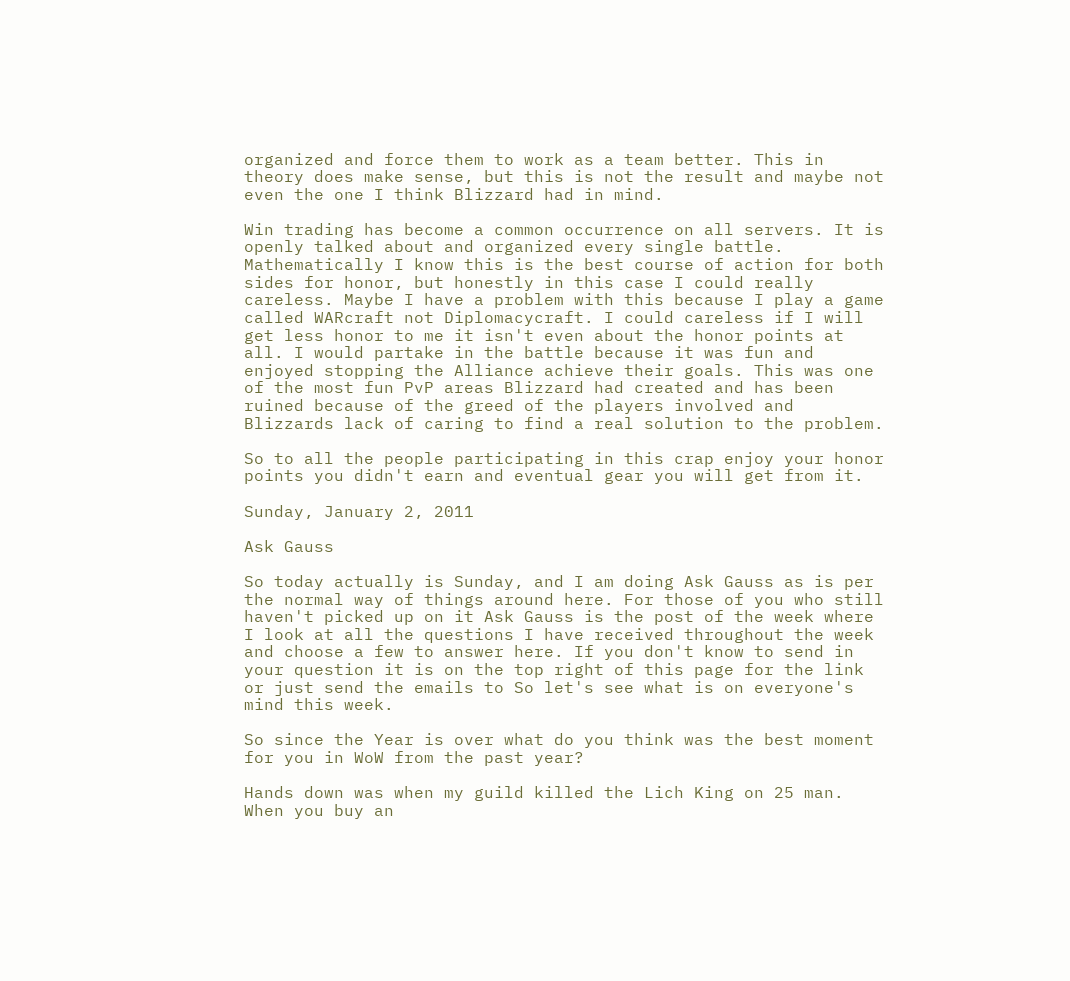organized and force them to work as a team better. This in theory does make sense, but this is not the result and maybe not even the one I think Blizzard had in mind.

Win trading has become a common occurrence on all servers. It is openly talked about and organized every single battle. Mathematically I know this is the best course of action for both sides for honor, but honestly in this case I could really careless. Maybe I have a problem with this because I play a game called WARcraft not Diplomacycraft. I could careless if I will get less honor to me it isn't even about the honor points at all. I would partake in the battle because it was fun and enjoyed stopping the Alliance achieve their goals. This was one of the most fun PvP areas Blizzard had created and has been ruined because of the greed of the players involved and Blizzards lack of caring to find a real solution to the problem.

So to all the people participating in this crap enjoy your honor points you didn't earn and eventual gear you will get from it.

Sunday, January 2, 2011

Ask Gauss

So today actually is Sunday, and I am doing Ask Gauss as is per the normal way of things around here. For those of you who still haven't picked up on it Ask Gauss is the post of the week where I look at all the questions I have received throughout the week and choose a few to answer here. If you don't know to send in your question it is on the top right of this page for the link or just send the emails to So let's see what is on everyone's mind this week.

So since the Year is over what do you think was the best moment for you in WoW from the past year?

Hands down was when my guild killed the Lich King on 25 man. When you buy an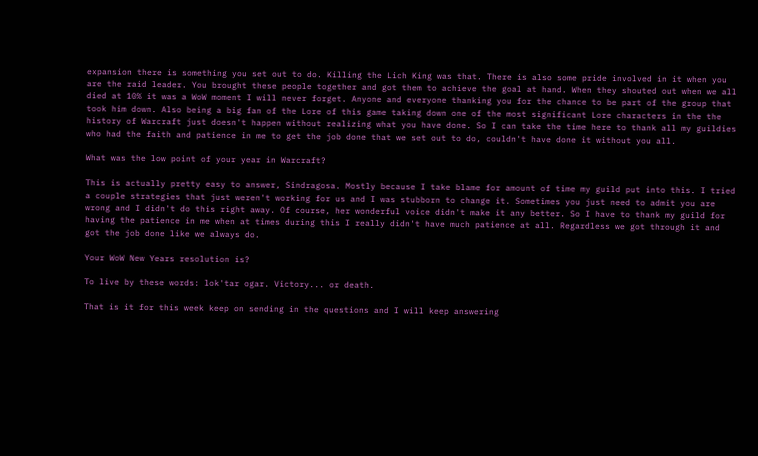expansion there is something you set out to do. Killing the Lich King was that. There is also some pride involved in it when you are the raid leader. You brought these people together and got them to achieve the goal at hand. When they shouted out when we all died at 10% it was a WoW moment I will never forget. Anyone and everyone thanking you for the chance to be part of the group that took him down. Also being a big fan of the Lore of this game taking down one of the most significant Lore characters in the the history of Warcraft just doesn't happen without realizing what you have done. So I can take the time here to thank all my guildies who had the faith and patience in me to get the job done that we set out to do, couldn't have done it without you all.

What was the low point of your year in Warcraft?

This is actually pretty easy to answer, Sindragosa. Mostly because I take blame for amount of time my guild put into this. I tried a couple strategies that just weren't working for us and I was stubborn to change it. Sometimes you just need to admit you are wrong and I didn't do this right away. Of course, her wonderful voice didn't make it any better. So I have to thank my guild for having the patience in me when at times during this I really didn't have much patience at all. Regardless we got through it and got the job done like we always do.

Your WoW New Years resolution is?

To live by these words: lok'tar ogar. Victory... or death.

That is it for this week keep on sending in the questions and I will keep answering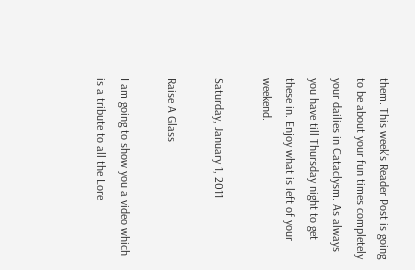them. This week's Reader Post is going to be about your fun times completely your dailies in Cataclysm. As always you have till Thursday night to get these in. Enjoy what is left of your weekend.

Saturday, January 1, 2011

Raise A Glass

I am going to show you a video which is a tribute to all the Lore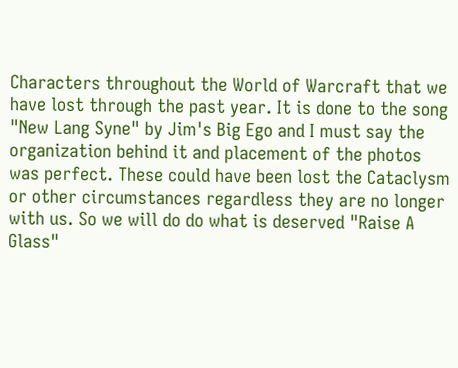Characters throughout the World of Warcraft that we have lost through the past year. It is done to the song "New Lang Syne" by Jim's Big Ego and I must say the organization behind it and placement of the photos was perfect. These could have been lost the Cataclysm or other circumstances regardless they are no longer with us. So we will do do what is deserved "Raise A Glass"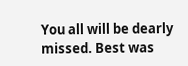You all will be dearly missed. Best was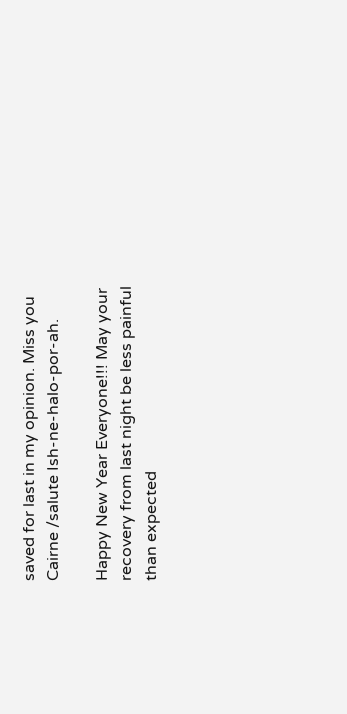saved for last in my opinion. Miss you Cairne /salute Ish-ne-halo-por-ah.

Happy New Year Everyone!!! May your recovery from last night be less painful than expected